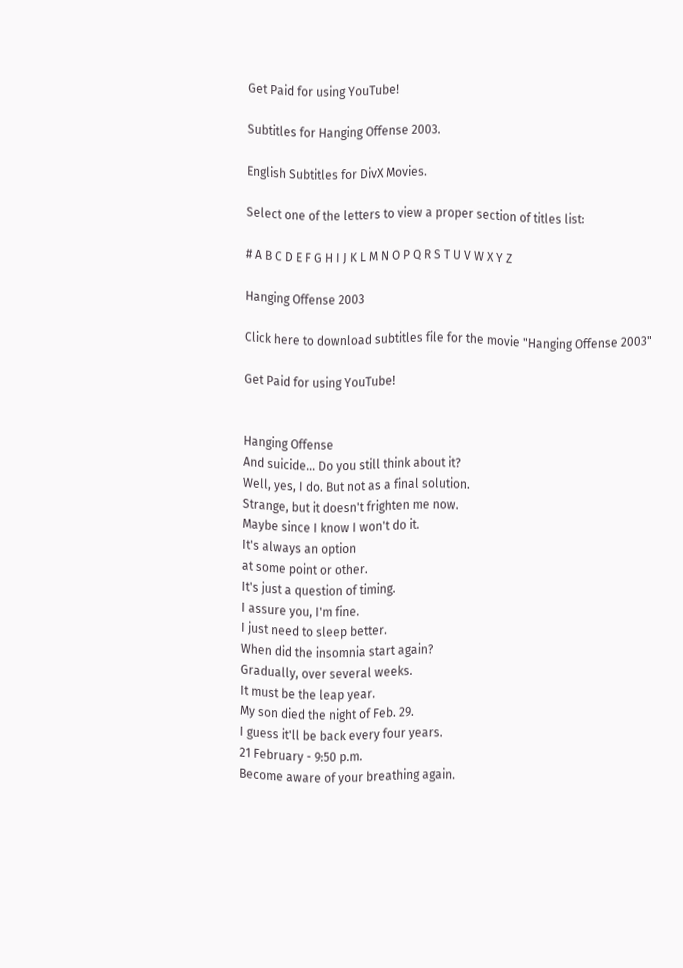Get Paid for using YouTube!

Subtitles for Hanging Offense 2003.

English Subtitles for DivX Movies.

Select one of the letters to view a proper section of titles list:

# A B C D E F G H I J K L M N O P Q R S T U V W X Y Z

Hanging Offense 2003

Click here to download subtitles file for the movie "Hanging Offense 2003"

Get Paid for using YouTube!


Hanging Offense
And suicide... Do you still think about it?
Well, yes, I do. But not as a final solution.
Strange, but it doesn't frighten me now.
Maybe since I know I won't do it.
It's always an option
at some point or other.
It's just a question of timing.
I assure you, I'm fine.
I just need to sleep better.
When did the insomnia start again?
Gradually, over several weeks.
It must be the leap year.
My son died the night of Feb. 29.
I guess it'll be back every four years.
21 February - 9:50 p.m.
Become aware of your breathing again.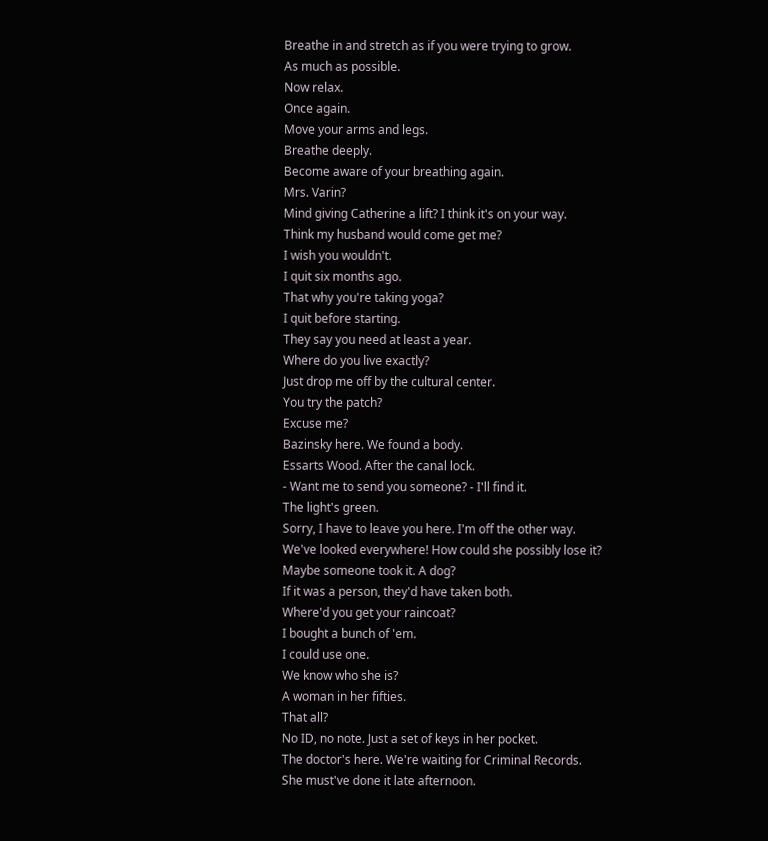Breathe in and stretch as if you were trying to grow.
As much as possible.
Now relax.
Once again.
Move your arms and legs.
Breathe deeply.
Become aware of your breathing again.
Mrs. Varin?
Mind giving Catherine a lift? I think it's on your way.
Think my husband would come get me?
I wish you wouldn't.
I quit six months ago.
That why you're taking yoga?
I quit before starting.
They say you need at least a year.
Where do you live exactly?
Just drop me off by the cultural center.
You try the patch?
Excuse me?
Bazinsky here. We found a body.
Essarts Wood. After the canal lock.
- Want me to send you someone? - I'll find it.
The light's green.
Sorry, I have to leave you here. I'm off the other way.
We've looked everywhere! How could she possibly lose it?
Maybe someone took it. A dog?
If it was a person, they'd have taken both.
Where'd you get your raincoat?
I bought a bunch of 'em.
I could use one.
We know who she is?
A woman in her fifties.
That all?
No ID, no note. Just a set of keys in her pocket.
The doctor's here. We're waiting for Criminal Records.
She must've done it late afternoon.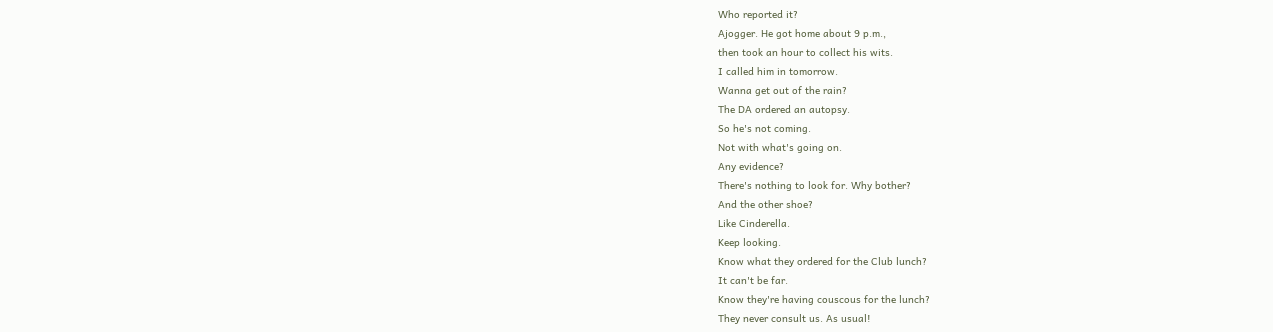Who reported it?
Ajogger. He got home about 9 p.m.,
then took an hour to collect his wits.
I called him in tomorrow.
Wanna get out of the rain?
The DA ordered an autopsy.
So he's not coming.
Not with what's going on.
Any evidence?
There's nothing to look for. Why bother?
And the other shoe?
Like Cinderella.
Keep looking.
Know what they ordered for the Club lunch?
It can't be far.
Know they're having couscous for the lunch?
They never consult us. As usual!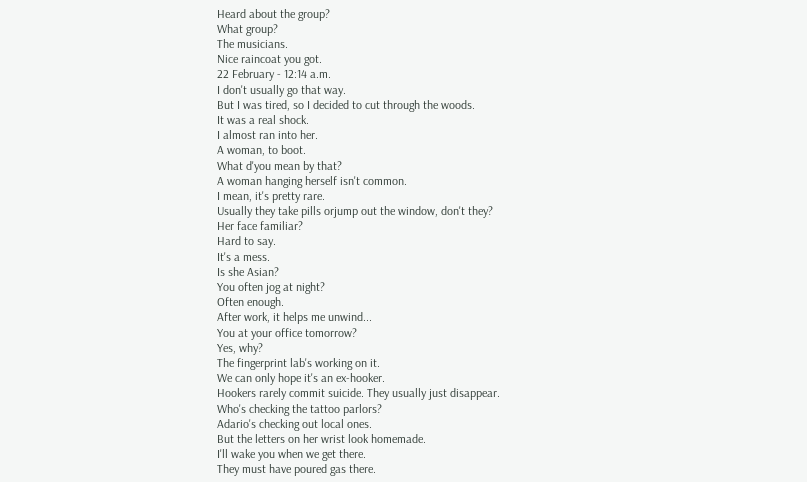Heard about the group?
What group?
The musicians.
Nice raincoat you got.
22 February - 12:14 a.m.
I don't usually go that way.
But I was tired, so I decided to cut through the woods.
It was a real shock.
I almost ran into her.
A woman, to boot.
What d'you mean by that?
A woman hanging herself isn't common.
I mean, it's pretty rare.
Usually they take pills orjump out the window, don't they?
Her face familiar?
Hard to say.
It's a mess.
Is she Asian?
You often jog at night?
Often enough.
After work, it helps me unwind...
You at your office tomorrow?
Yes, why?
The fingerprint lab's working on it.
We can only hope it's an ex-hooker.
Hookers rarely commit suicide. They usually just disappear.
Who's checking the tattoo parlors?
Adario's checking out local ones.
But the letters on her wrist look homemade.
I'll wake you when we get there.
They must have poured gas there.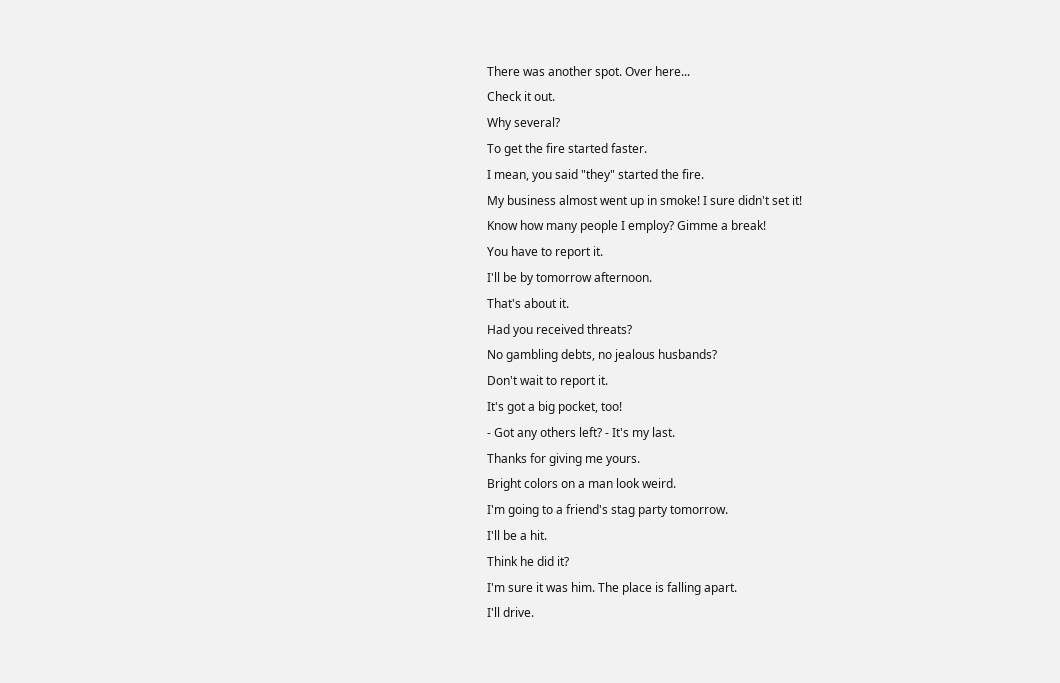There was another spot. Over here...
Check it out.
Why several?
To get the fire started faster.
I mean, you said "they" started the fire.
My business almost went up in smoke! I sure didn't set it!
Know how many people I employ? Gimme a break!
You have to report it.
I'll be by tomorrow afternoon.
That's about it.
Had you received threats?
No gambling debts, no jealous husbands?
Don't wait to report it.
It's got a big pocket, too!
- Got any others left? - It's my last.
Thanks for giving me yours.
Bright colors on a man look weird.
I'm going to a friend's stag party tomorrow.
I'll be a hit.
Think he did it?
I'm sure it was him. The place is falling apart.
I'll drive.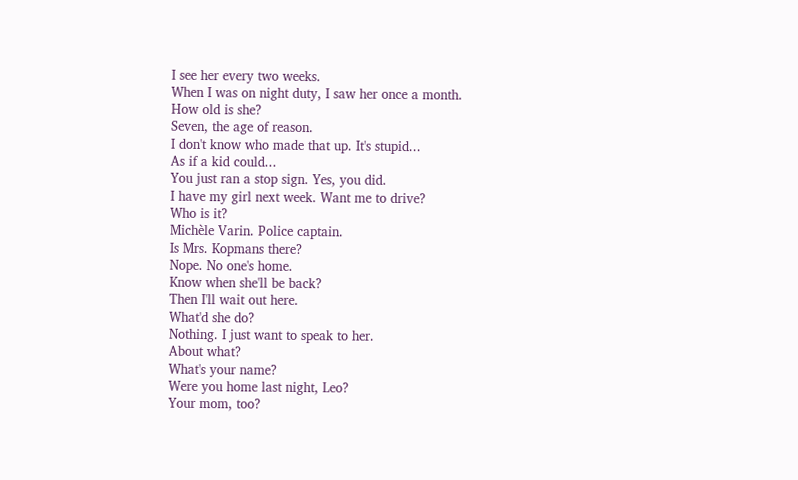I see her every two weeks.
When I was on night duty, I saw her once a month.
How old is she?
Seven, the age of reason.
I don't know who made that up. It's stupid...
As if a kid could...
You just ran a stop sign. Yes, you did.
I have my girl next week. Want me to drive?
Who is it?
Michèle Varin. Police captain.
Is Mrs. Kopmans there?
Nope. No one's home.
Know when she'll be back?
Then I'll wait out here.
What'd she do?
Nothing. I just want to speak to her.
About what?
What's your name?
Were you home last night, Leo?
Your mom, too?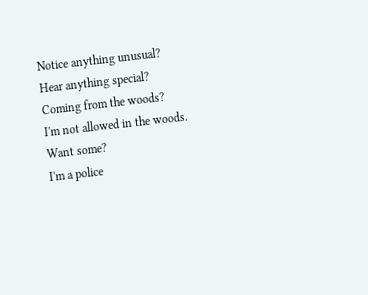Notice anything unusual?
Hear anything special?
Coming from the woods?
I'm not allowed in the woods.
Want some?
I'm a police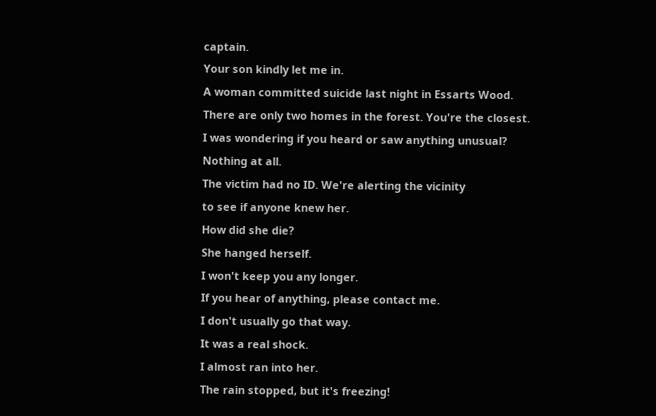captain.
Your son kindly let me in.
A woman committed suicide last night in Essarts Wood.
There are only two homes in the forest. You're the closest.
I was wondering if you heard or saw anything unusual?
Nothing at all.
The victim had no ID. We're alerting the vicinity
to see if anyone knew her.
How did she die?
She hanged herself.
I won't keep you any longer.
If you hear of anything, please contact me.
I don't usually go that way.
It was a real shock.
I almost ran into her.
The rain stopped, but it's freezing!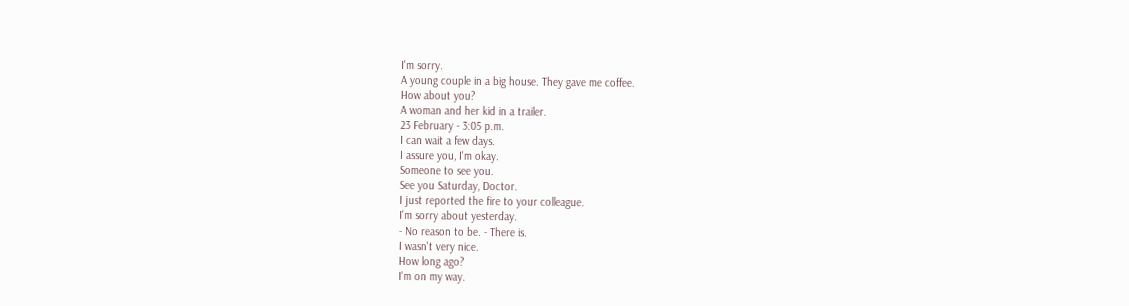I'm sorry.
A young couple in a big house. They gave me coffee.
How about you?
A woman and her kid in a trailer.
23 February - 3:05 p.m.
I can wait a few days.
I assure you, I'm okay.
Someone to see you.
See you Saturday, Doctor.
I just reported the fire to your colleague.
I'm sorry about yesterday.
- No reason to be. - There is.
I wasn't very nice.
How long ago?
I'm on my way.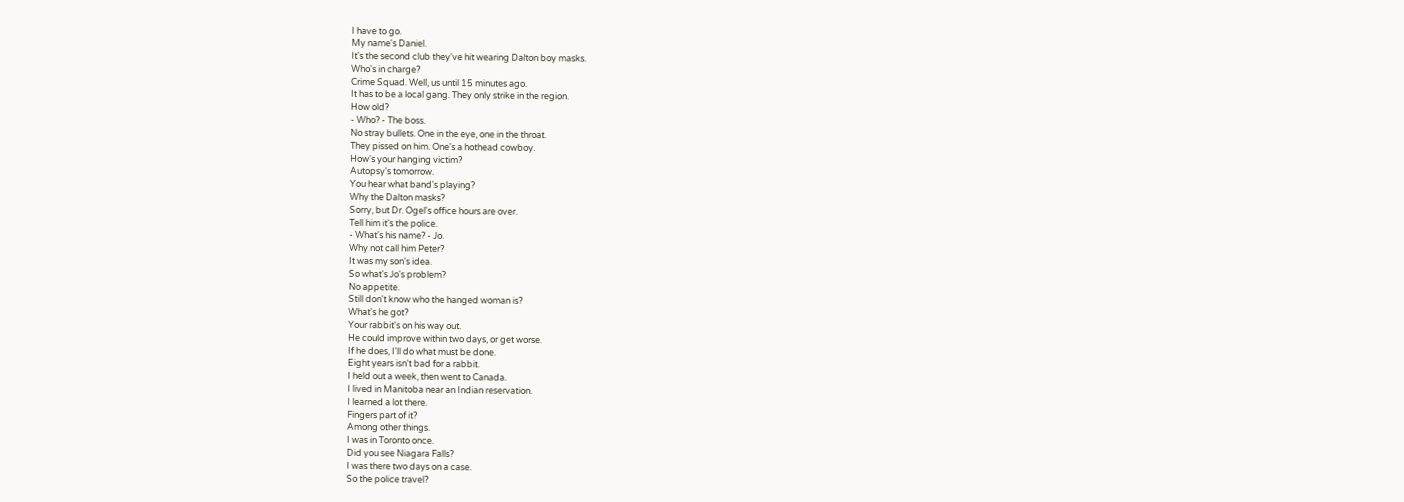I have to go.
My name's Daniel.
It's the second club they've hit wearing Dalton boy masks.
Who's in charge?
Crime Squad. Well, us until 15 minutes ago.
It has to be a local gang. They only strike in the region.
How old?
- Who? - The boss.
No stray bullets. One in the eye, one in the throat.
They pissed on him. One's a hothead cowboy.
How's your hanging victim?
Autopsy's tomorrow.
You hear what band's playing?
Why the Dalton masks?
Sorry, but Dr. Ogel's office hours are over.
Tell him it's the police.
- What's his name? - Jo.
Why not call him Peter?
It was my son's idea.
So what's Jo's problem?
No appetite.
Still don't know who the hanged woman is?
What's he got?
Your rabbit's on his way out.
He could improve within two days, or get worse.
If he does, I'll do what must be done.
Eight years isn't bad for a rabbit.
I held out a week, then went to Canada.
I lived in Manitoba near an Indian reservation.
I learned a lot there.
Fingers part of it?
Among other things.
I was in Toronto once.
Did you see Niagara Falls?
I was there two days on a case.
So the police travel?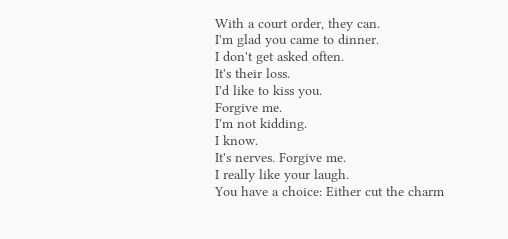With a court order, they can.
I'm glad you came to dinner.
I don't get asked often.
It's their loss.
I'd like to kiss you.
Forgive me.
I'm not kidding.
I know.
It's nerves. Forgive me.
I really like your laugh.
You have a choice: Either cut the charm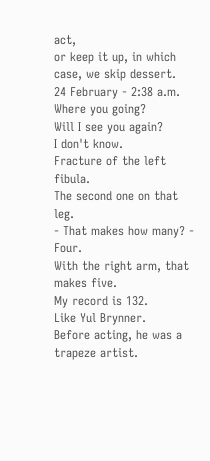act,
or keep it up, in which case, we skip dessert.
24 February - 2:38 a.m.
Where you going?
Will I see you again?
I don't know.
Fracture of the left fibula.
The second one on that leg.
- That makes how many? - Four.
With the right arm, that makes five.
My record is 132.
Like Yul Brynner.
Before acting, he was a trapeze artist.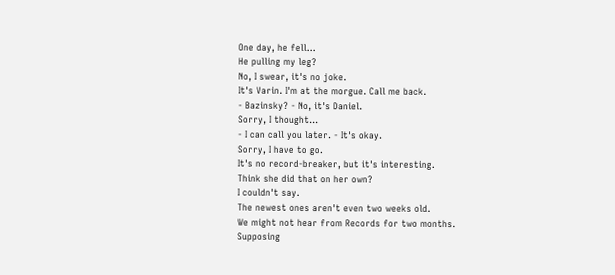One day, he fell...
He pulling my leg?
No, I swear, it's no joke.
It's Varin. I'm at the morgue. Call me back.
- Bazinsky? - No, it's Daniel.
Sorry, I thought...
- I can call you later. - It's okay.
Sorry, I have to go.
It's no record-breaker, but it's interesting.
Think she did that on her own?
I couldn't say.
The newest ones aren't even two weeks old.
We might not hear from Records for two months.
Supposing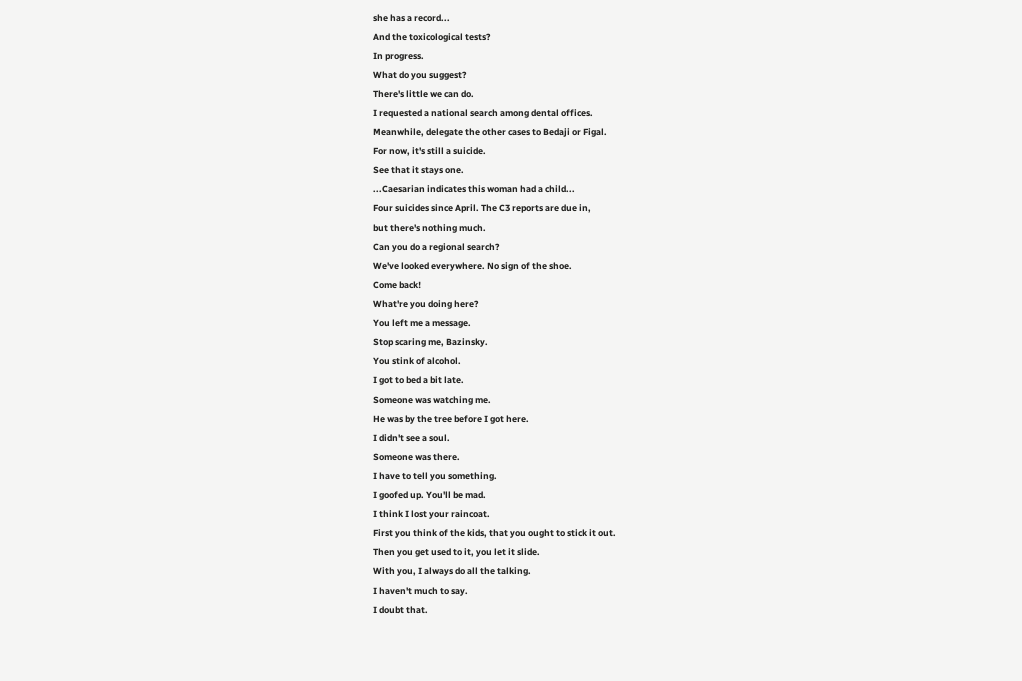she has a record...
And the toxicological tests?
In progress.
What do you suggest?
There's little we can do.
I requested a national search among dental offices.
Meanwhile, delegate the other cases to Bedaji or Figal.
For now, it's still a suicide.
See that it stays one.
...Caesarian indicates this woman had a child...
Four suicides since April. The C3 reports are due in,
but there's nothing much.
Can you do a regional search?
We've looked everywhere. No sign of the shoe.
Come back!
What're you doing here?
You left me a message.
Stop scaring me, Bazinsky.
You stink of alcohol.
I got to bed a bit late.
Someone was watching me.
He was by the tree before I got here.
I didn't see a soul.
Someone was there.
I have to tell you something.
I goofed up. You'll be mad.
I think I lost your raincoat.
First you think of the kids, that you ought to stick it out.
Then you get used to it, you let it slide.
With you, I always do all the talking.
I haven't much to say.
I doubt that.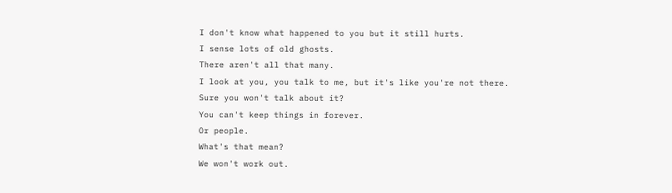I don't know what happened to you but it still hurts.
I sense lots of old ghosts.
There aren't all that many.
I look at you, you talk to me, but it's like you're not there.
Sure you won't talk about it?
You can't keep things in forever.
Or people.
What's that mean?
We won't work out.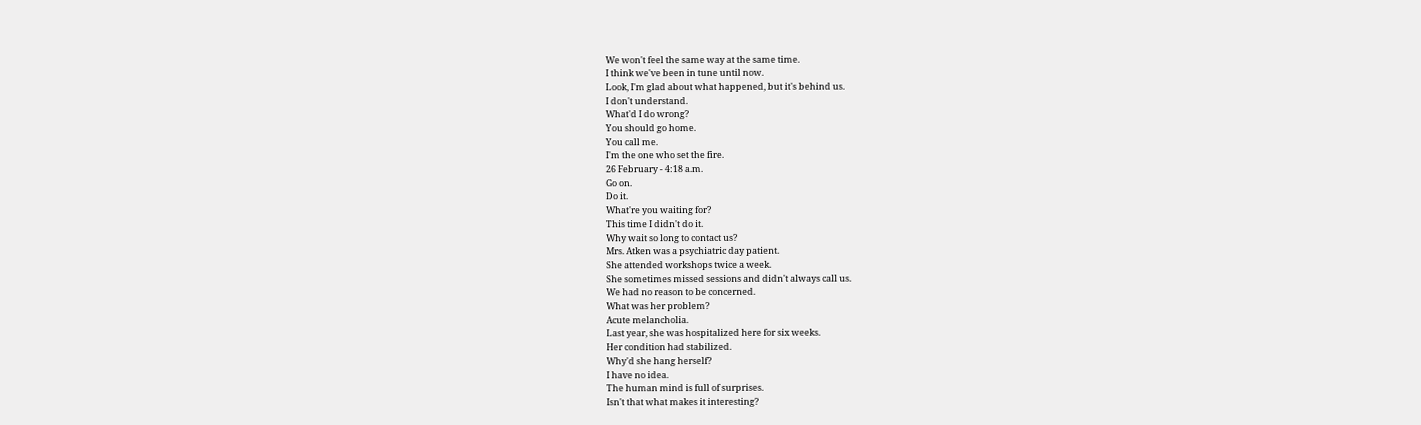We won't feel the same way at the same time.
I think we've been in tune until now.
Look, I'm glad about what happened, but it's behind us.
I don't understand.
What'd I do wrong?
You should go home.
You call me.
I'm the one who set the fire.
26 February - 4:18 a.m.
Go on.
Do it.
What're you waiting for?
This time I didn't do it.
Why wait so long to contact us?
Mrs. Atken was a psychiatric day patient.
She attended workshops twice a week.
She sometimes missed sessions and didn't always call us.
We had no reason to be concerned.
What was her problem?
Acute melancholia.
Last year, she was hospitalized here for six weeks.
Her condition had stabilized.
Why'd she hang herself?
I have no idea.
The human mind is full of surprises.
Isn't that what makes it interesting?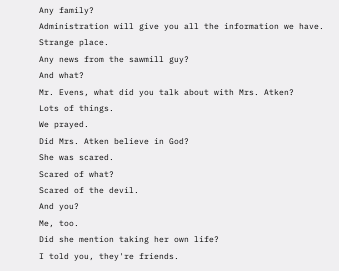Any family?
Administration will give you all the information we have.
Strange place.
Any news from the sawmill guy?
And what?
Mr. Evens, what did you talk about with Mrs. Atken?
Lots of things.
We prayed.
Did Mrs. Atken believe in God?
She was scared.
Scared of what?
Scared of the devil.
And you?
Me, too.
Did she mention taking her own life?
I told you, they're friends.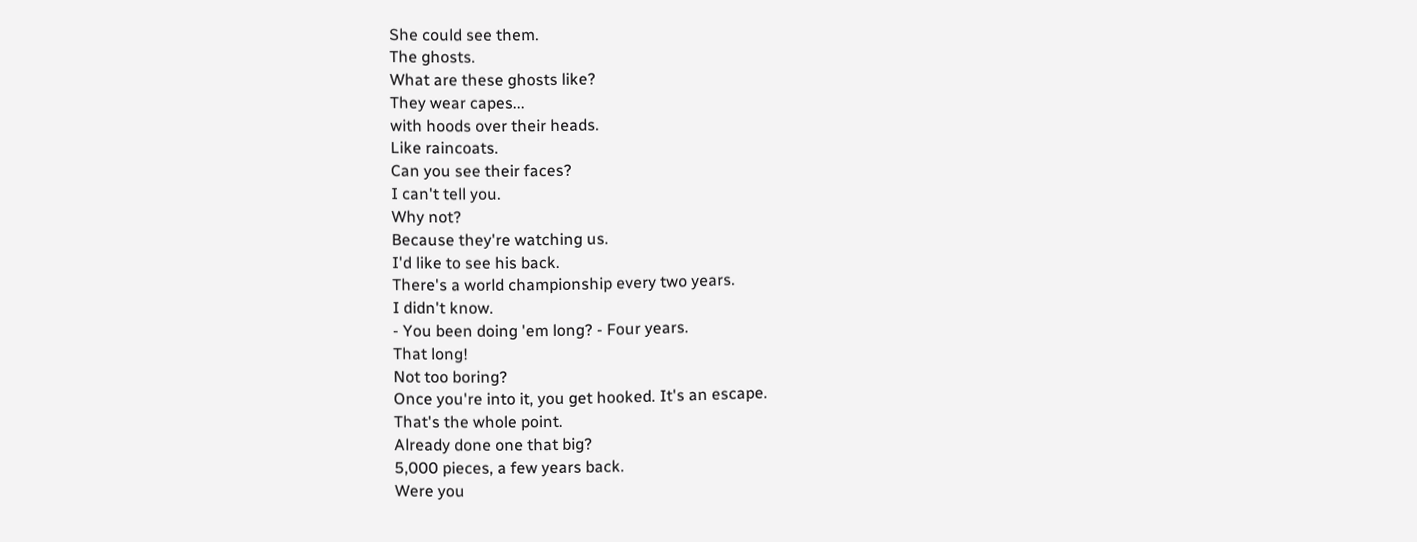She could see them.
The ghosts.
What are these ghosts like?
They wear capes...
with hoods over their heads.
Like raincoats.
Can you see their faces?
I can't tell you.
Why not?
Because they're watching us.
I'd like to see his back.
There's a world championship every two years.
I didn't know.
- You been doing 'em long? - Four years.
That long!
Not too boring?
Once you're into it, you get hooked. It's an escape.
That's the whole point.
Already done one that big?
5,000 pieces, a few years back.
Were you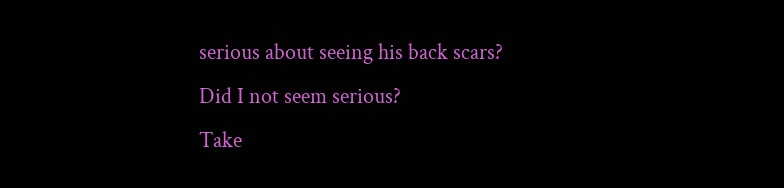serious about seeing his back scars?
Did I not seem serious?
Take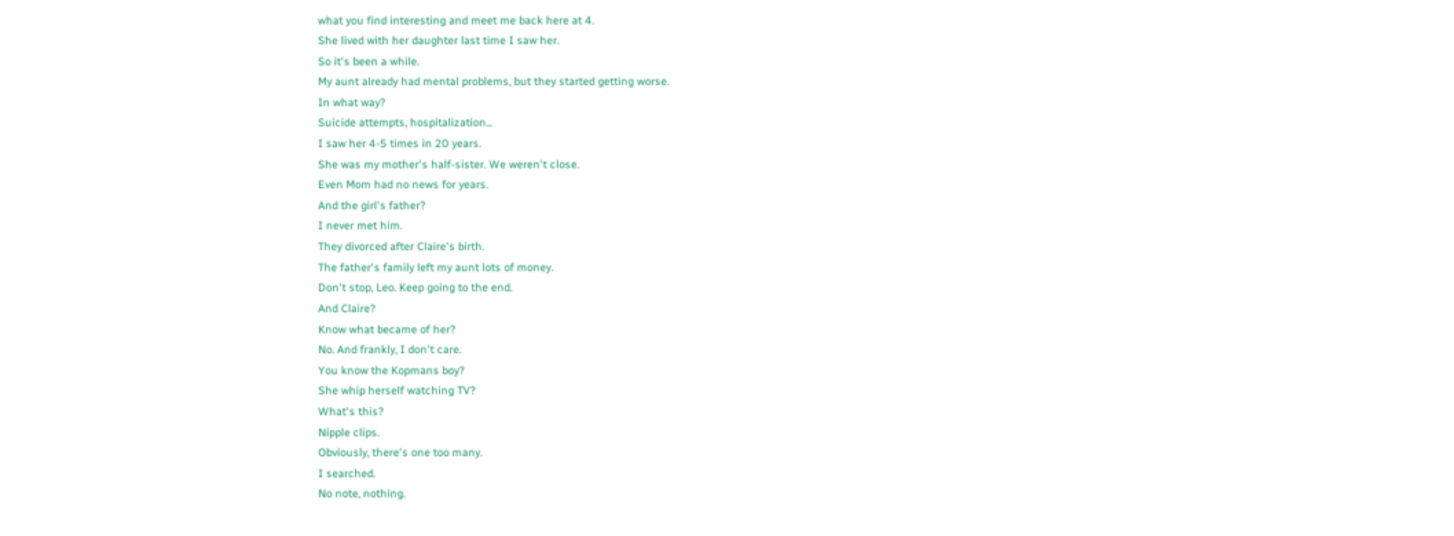what you find interesting and meet me back here at 4.
She lived with her daughter last time I saw her.
So it's been a while.
My aunt already had mental problems, but they started getting worse.
In what way?
Suicide attempts, hospitalization...
I saw her 4-5 times in 20 years.
She was my mother's half-sister. We weren't close.
Even Mom had no news for years.
And the girl's father?
I never met him.
They divorced after Claire's birth.
The father's family left my aunt lots of money.
Don't stop, Leo. Keep going to the end.
And Claire?
Know what became of her?
No. And frankly, I don't care.
You know the Kopmans boy?
She whip herself watching TV?
What's this?
Nipple clips.
Obviously, there's one too many.
I searched.
No note, nothing.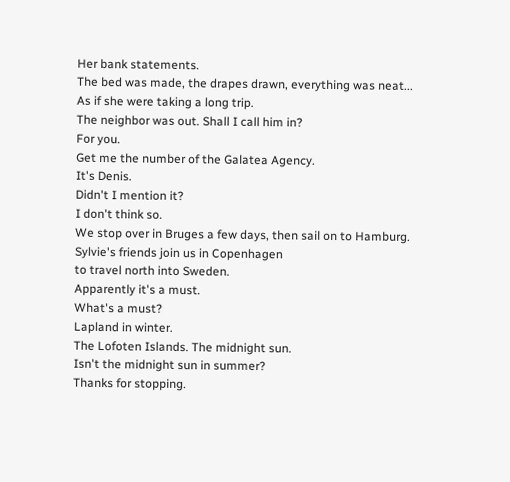Her bank statements.
The bed was made, the drapes drawn, everything was neat...
As if she were taking a long trip.
The neighbor was out. Shall I call him in?
For you.
Get me the number of the Galatea Agency.
It's Denis.
Didn't I mention it?
I don't think so.
We stop over in Bruges a few days, then sail on to Hamburg.
Sylvie's friends join us in Copenhagen
to travel north into Sweden.
Apparently it's a must.
What's a must?
Lapland in winter.
The Lofoten Islands. The midnight sun.
Isn't the midnight sun in summer?
Thanks for stopping.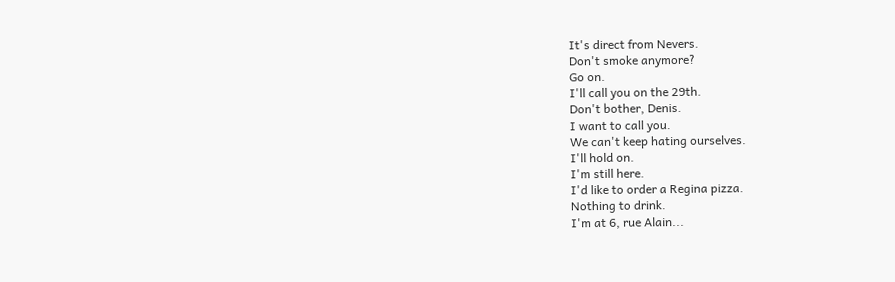It's direct from Nevers.
Don't smoke anymore?
Go on.
I'll call you on the 29th.
Don't bother, Denis.
I want to call you.
We can't keep hating ourselves.
I'll hold on.
I'm still here.
I'd like to order a Regina pizza.
Nothing to drink.
I'm at 6, rue Alain...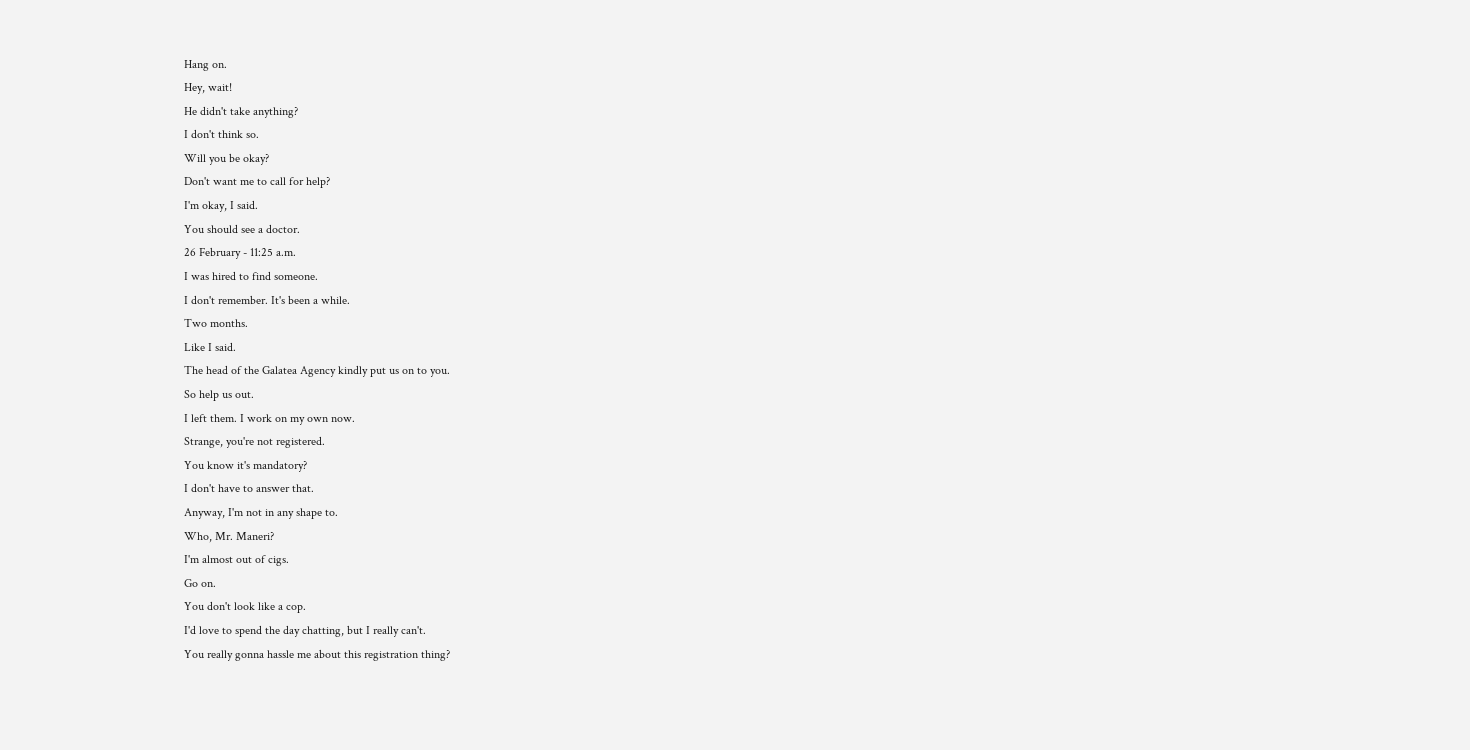Hang on.
Hey, wait!
He didn't take anything?
I don't think so.
Will you be okay?
Don't want me to call for help?
I'm okay, I said.
You should see a doctor.
26 February - 11:25 a.m.
I was hired to find someone.
I don't remember. It's been a while.
Two months.
Like I said.
The head of the Galatea Agency kindly put us on to you.
So help us out.
I left them. I work on my own now.
Strange, you're not registered.
You know it's mandatory?
I don't have to answer that.
Anyway, I'm not in any shape to.
Who, Mr. Maneri?
I'm almost out of cigs.
Go on.
You don't look like a cop.
I'd love to spend the day chatting, but I really can't.
You really gonna hassle me about this registration thing?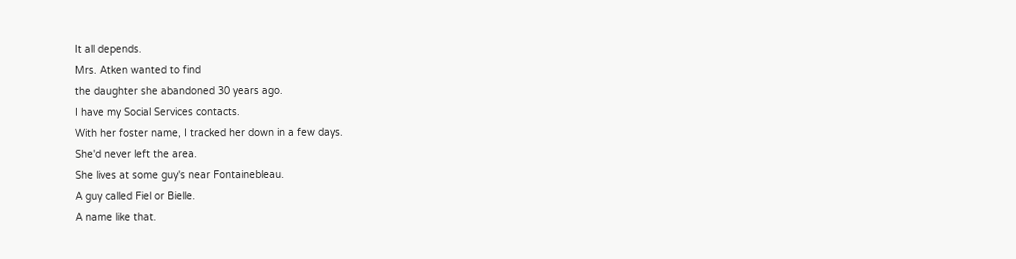It all depends.
Mrs. Atken wanted to find
the daughter she abandoned 30 years ago.
I have my Social Services contacts.
With her foster name, I tracked her down in a few days.
She'd never left the area.
She lives at some guy's near Fontainebleau.
A guy called Fiel or Bielle.
A name like that.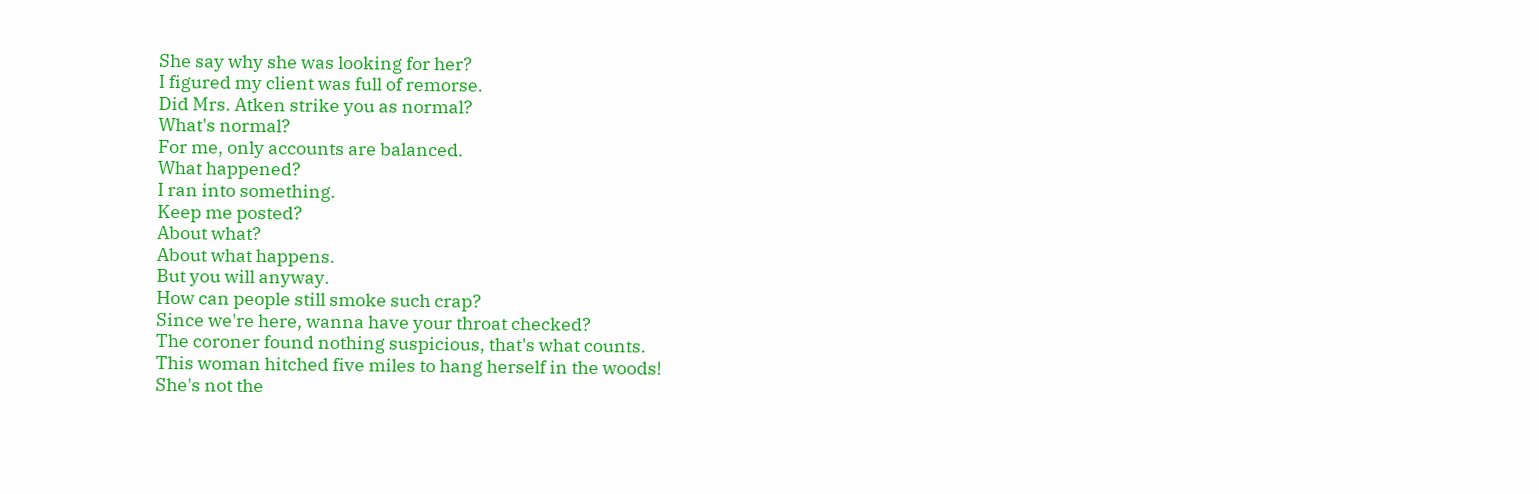She say why she was looking for her?
I figured my client was full of remorse.
Did Mrs. Atken strike you as normal?
What's normal?
For me, only accounts are balanced.
What happened?
I ran into something.
Keep me posted?
About what?
About what happens.
But you will anyway.
How can people still smoke such crap?
Since we're here, wanna have your throat checked?
The coroner found nothing suspicious, that's what counts.
This woman hitched five miles to hang herself in the woods!
She's not the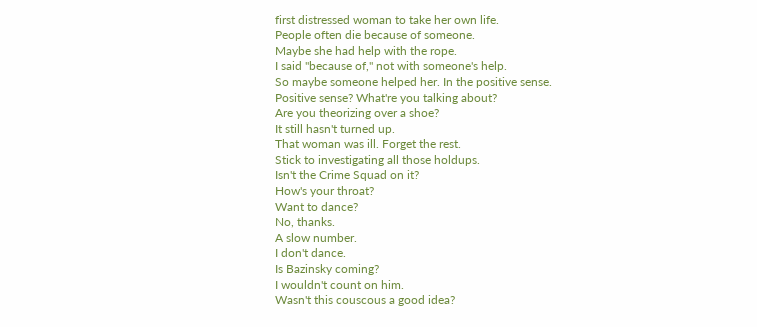first distressed woman to take her own life.
People often die because of someone.
Maybe she had help with the rope.
I said "because of," not with someone's help.
So maybe someone helped her. In the positive sense.
Positive sense? What're you talking about?
Are you theorizing over a shoe?
It still hasn't turned up.
That woman was ill. Forget the rest.
Stick to investigating all those holdups.
Isn't the Crime Squad on it?
How's your throat?
Want to dance?
No, thanks.
A slow number.
I don't dance.
Is Bazinsky coming?
I wouldn't count on him.
Wasn't this couscous a good idea?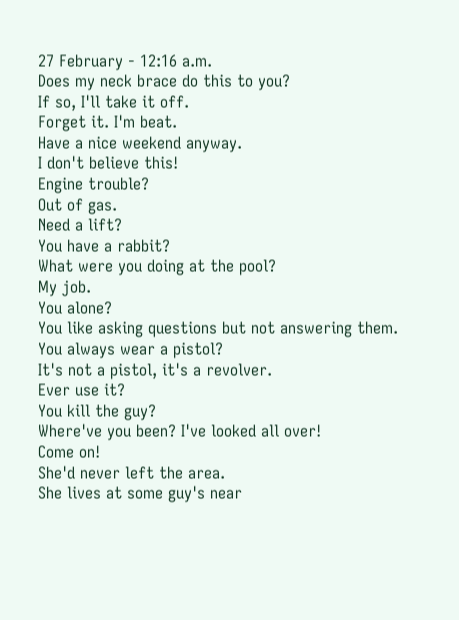27 February - 12:16 a.m.
Does my neck brace do this to you?
If so, I'll take it off.
Forget it. I'm beat.
Have a nice weekend anyway.
I don't believe this!
Engine trouble?
Out of gas.
Need a lift?
You have a rabbit?
What were you doing at the pool?
My job.
You alone?
You like asking questions but not answering them.
You always wear a pistol?
It's not a pistol, it's a revolver.
Ever use it?
You kill the guy?
Where've you been? I've looked all over!
Come on!
She'd never left the area.
She lives at some guy's near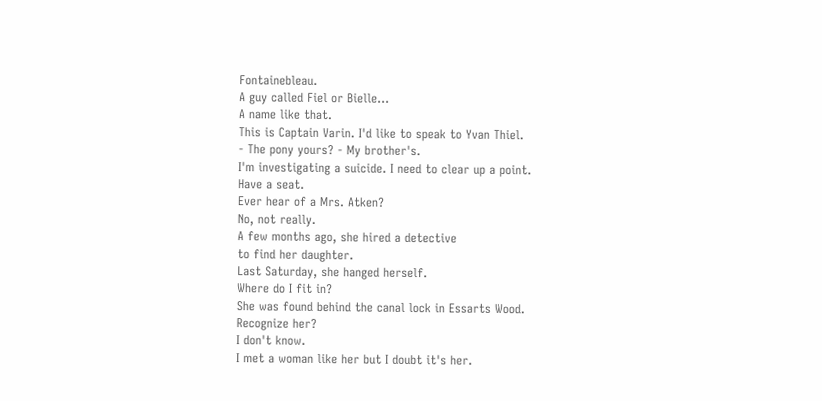Fontainebleau.
A guy called Fiel or Bielle...
A name like that.
This is Captain Varin. I'd like to speak to Yvan Thiel.
- The pony yours? - My brother's.
I'm investigating a suicide. I need to clear up a point.
Have a seat.
Ever hear of a Mrs. Atken?
No, not really.
A few months ago, she hired a detective
to find her daughter.
Last Saturday, she hanged herself.
Where do I fit in?
She was found behind the canal lock in Essarts Wood.
Recognize her?
I don't know.
I met a woman like her but I doubt it's her.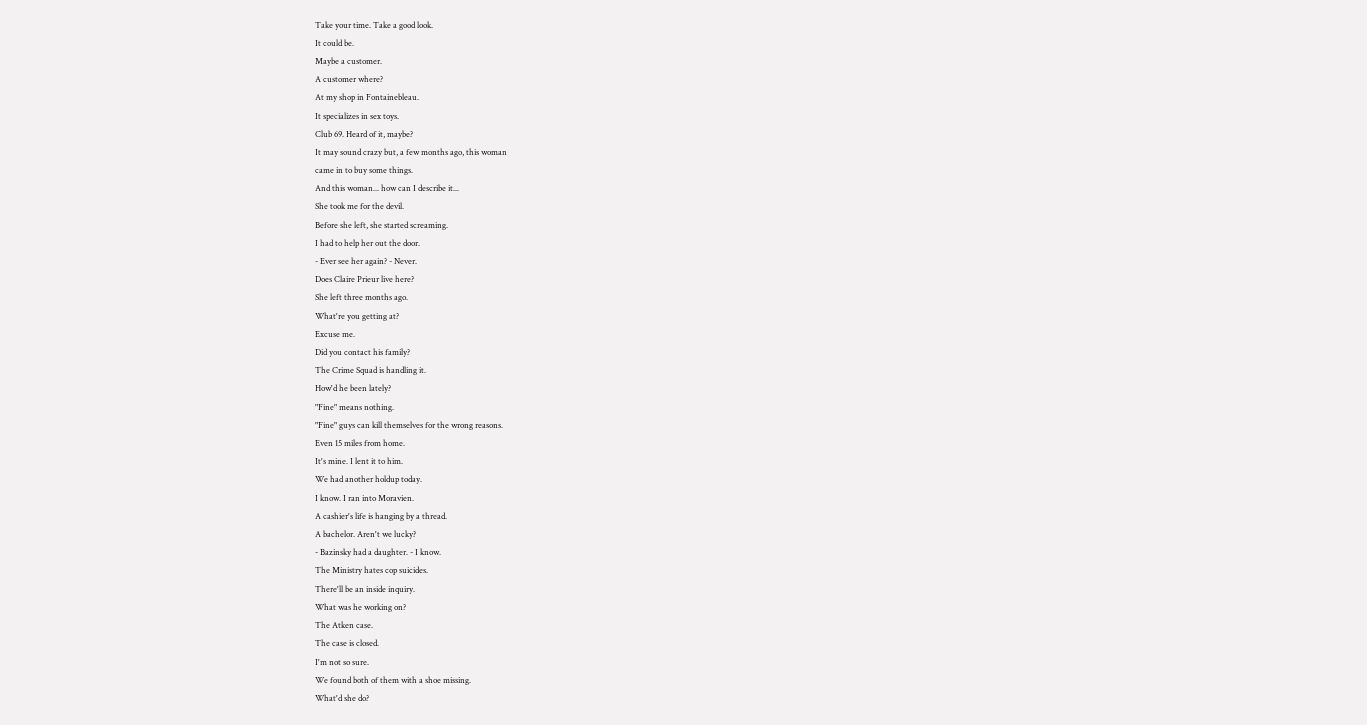Take your time. Take a good look.
It could be.
Maybe a customer.
A customer where?
At my shop in Fontainebleau.
It specializes in sex toys.
Club 69. Heard of it, maybe?
It may sound crazy but, a few months ago, this woman
came in to buy some things.
And this woman... how can I describe it...
She took me for the devil.
Before she left, she started screaming.
I had to help her out the door.
- Ever see her again? - Never.
Does Claire Prieur live here?
She left three months ago.
What're you getting at?
Excuse me.
Did you contact his family?
The Crime Squad is handling it.
How'd he been lately?
"Fine" means nothing.
"Fine" guys can kill themselves for the wrong reasons.
Even 15 miles from home.
It's mine. I lent it to him.
We had another holdup today.
I know. I ran into Moravien.
A cashier's life is hanging by a thread.
A bachelor. Aren't we lucky?
- Bazinsky had a daughter. - I know.
The Ministry hates cop suicides.
There'll be an inside inquiry.
What was he working on?
The Atken case.
The case is closed.
I'm not so sure.
We found both of them with a shoe missing.
What'd she do?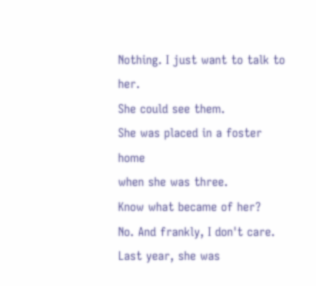Nothing. I just want to talk to her.
She could see them.
She was placed in a foster home
when she was three.
Know what became of her?
No. And frankly, I don't care.
Last year, she was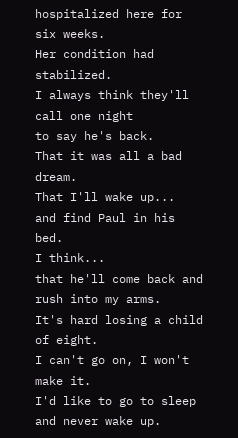hospitalized here for six weeks.
Her condition had stabilized.
I always think they'll call one night
to say he's back.
That it was all a bad dream.
That I'll wake up...
and find Paul in his bed.
I think...
that he'll come back and rush into my arms.
It's hard losing a child of eight.
I can't go on, I won't make it.
I'd like to go to sleep and never wake up.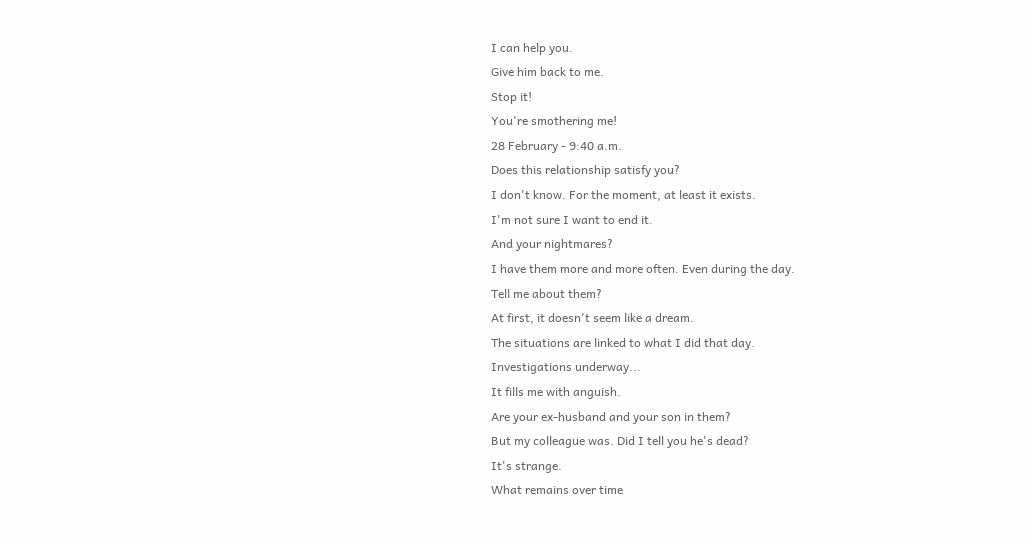I can help you.
Give him back to me.
Stop it!
You're smothering me!
28 February - 9:40 a.m.
Does this relationship satisfy you?
I don't know. For the moment, at least it exists.
I'm not sure I want to end it.
And your nightmares?
I have them more and more often. Even during the day.
Tell me about them?
At first, it doesn't seem like a dream.
The situations are linked to what I did that day.
Investigations underway...
It fills me with anguish.
Are your ex-husband and your son in them?
But my colleague was. Did I tell you he's dead?
It's strange.
What remains over time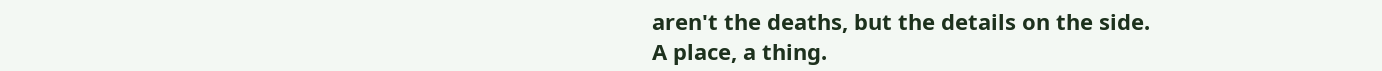aren't the deaths, but the details on the side.
A place, a thing.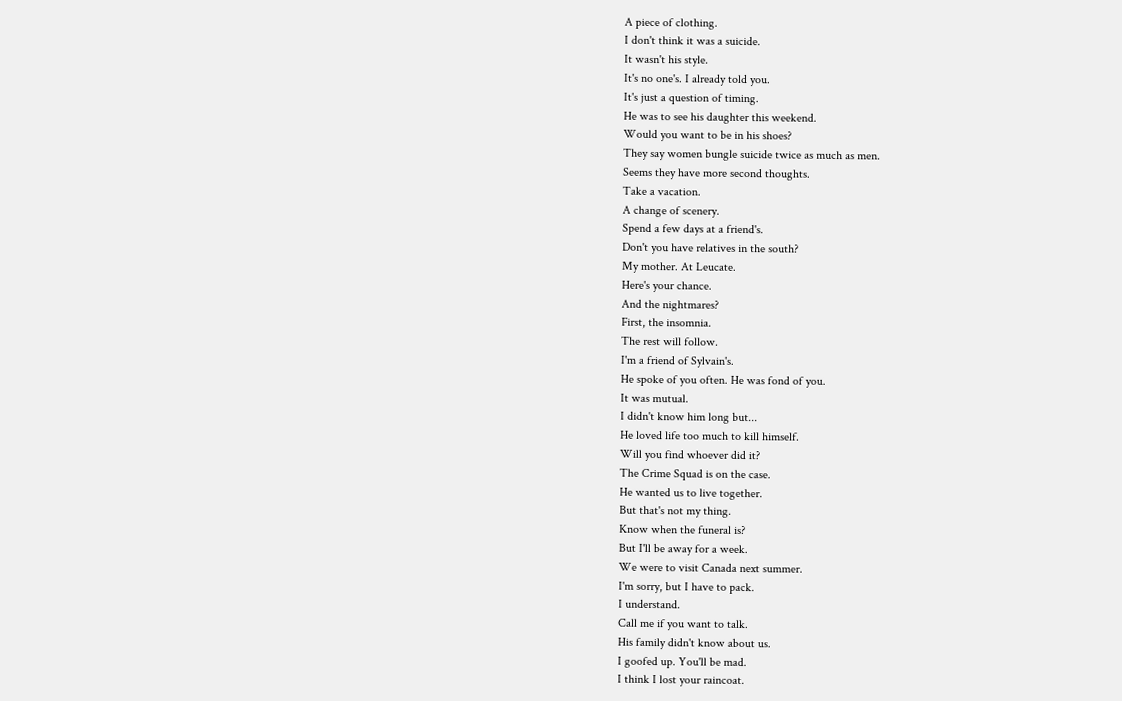A piece of clothing.
I don't think it was a suicide.
It wasn't his style.
It's no one's. I already told you.
It's just a question of timing.
He was to see his daughter this weekend.
Would you want to be in his shoes?
They say women bungle suicide twice as much as men.
Seems they have more second thoughts.
Take a vacation.
A change of scenery.
Spend a few days at a friend's.
Don't you have relatives in the south?
My mother. At Leucate.
Here's your chance.
And the nightmares?
First, the insomnia.
The rest will follow.
I'm a friend of Sylvain's.
He spoke of you often. He was fond of you.
It was mutual.
I didn't know him long but...
He loved life too much to kill himself.
Will you find whoever did it?
The Crime Squad is on the case.
He wanted us to live together.
But that's not my thing.
Know when the funeral is?
But I'll be away for a week.
We were to visit Canada next summer.
I'm sorry, but I have to pack.
I understand.
Call me if you want to talk.
His family didn't know about us.
I goofed up. You'll be mad.
I think I lost your raincoat.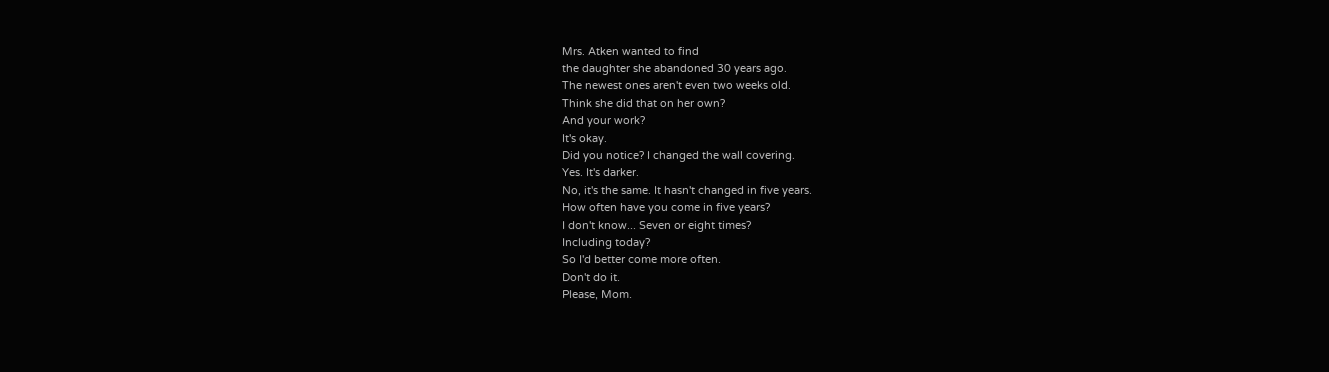Mrs. Atken wanted to find
the daughter she abandoned 30 years ago.
The newest ones aren't even two weeks old.
Think she did that on her own?
And your work?
It's okay.
Did you notice? I changed the wall covering.
Yes. It's darker.
No, it's the same. It hasn't changed in five years.
How often have you come in five years?
I don't know... Seven or eight times?
Including today?
So I'd better come more often.
Don't do it.
Please, Mom.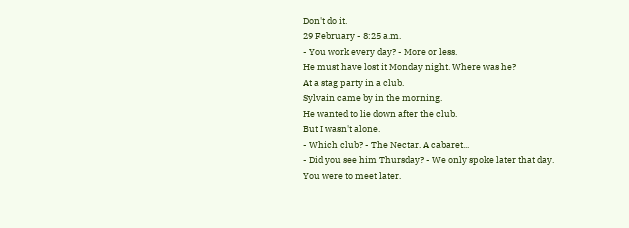Don't do it.
29 February - 8:25 a.m.
- You work every day? - More or less.
He must have lost it Monday night. Where was he?
At a stag party in a club.
Sylvain came by in the morning.
He wanted to lie down after the club.
But I wasn't alone.
- Which club? - The Nectar. A cabaret...
- Did you see him Thursday? - We only spoke later that day.
You were to meet later.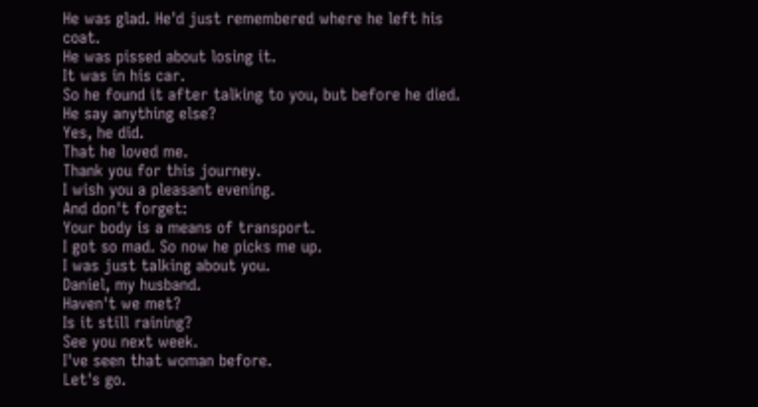He was glad. He'd just remembered where he left his coat.
He was pissed about losing it.
It was in his car.
So he found it after talking to you, but before he died.
He say anything else?
Yes, he did.
That he loved me.
Thank you for this journey.
I wish you a pleasant evening.
And don't forget:
Your body is a means of transport.
I got so mad. So now he picks me up.
I was just talking about you.
Daniel, my husband.
Haven't we met?
Is it still raining?
See you next week.
I've seen that woman before.
Let's go.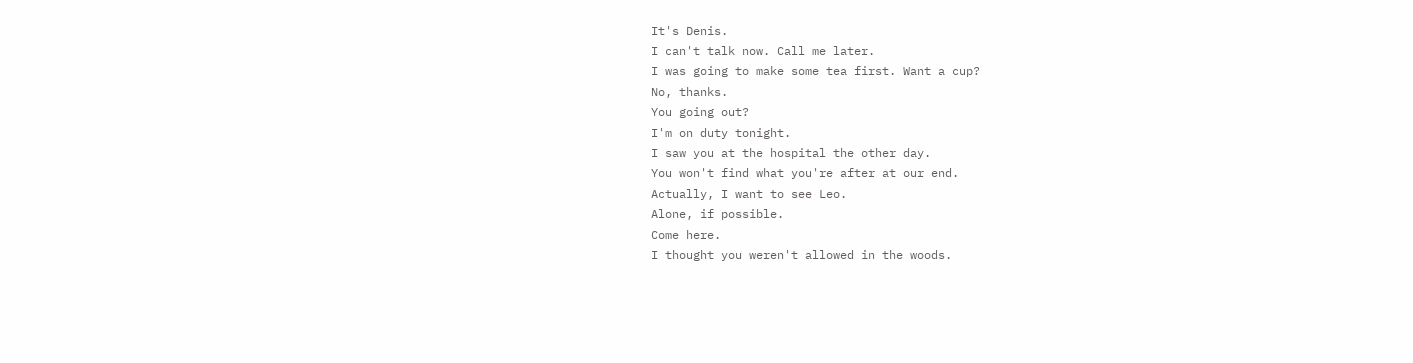It's Denis.
I can't talk now. Call me later.
I was going to make some tea first. Want a cup?
No, thanks.
You going out?
I'm on duty tonight.
I saw you at the hospital the other day.
You won't find what you're after at our end.
Actually, I want to see Leo.
Alone, if possible.
Come here.
I thought you weren't allowed in the woods.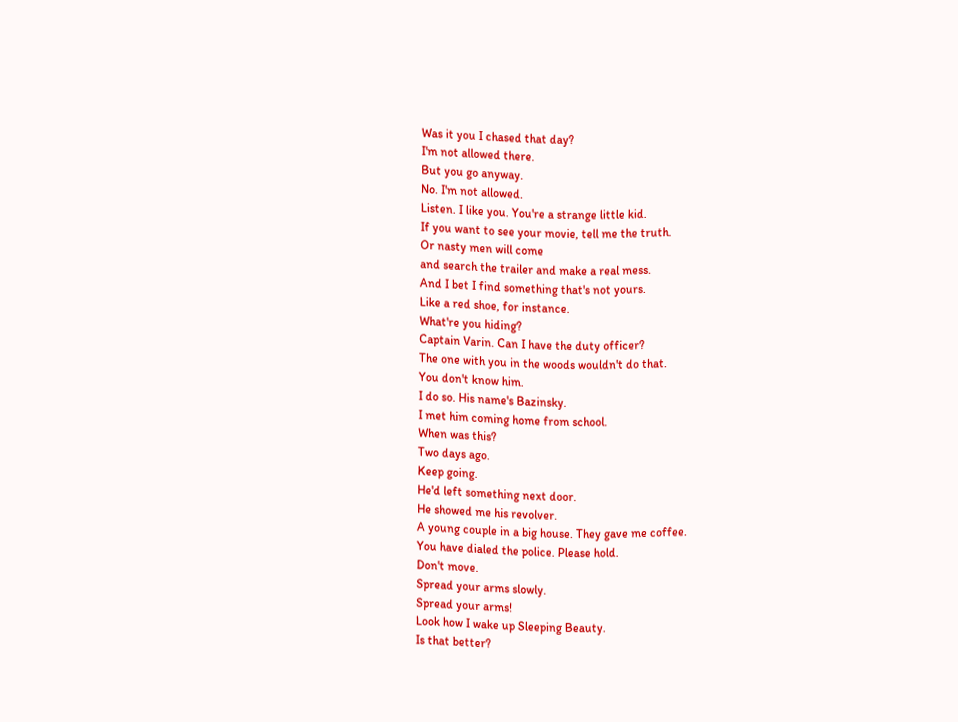Was it you I chased that day?
I'm not allowed there.
But you go anyway.
No. I'm not allowed.
Listen. I like you. You're a strange little kid.
If you want to see your movie, tell me the truth.
Or nasty men will come
and search the trailer and make a real mess.
And I bet I find something that's not yours.
Like a red shoe, for instance.
What're you hiding?
Captain Varin. Can I have the duty officer?
The one with you in the woods wouldn't do that.
You don't know him.
I do so. His name's Bazinsky.
I met him coming home from school.
When was this?
Two days ago.
Keep going.
He'd left something next door.
He showed me his revolver.
A young couple in a big house. They gave me coffee.
You have dialed the police. Please hold.
Don't move.
Spread your arms slowly.
Spread your arms!
Look how I wake up Sleeping Beauty.
Is that better?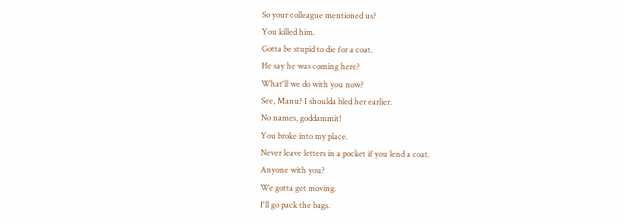So your colleague mentioned us?
You killed him.
Gotta be stupid to die for a coat.
He say he was coming here?
What'll we do with you now?
See, Manu? I shoulda bled her earlier.
No names, goddammit!
You broke into my place.
Never leave letters in a pocket if you lend a coat.
Anyone with you?
We gotta get moving.
I'll go pack the bags.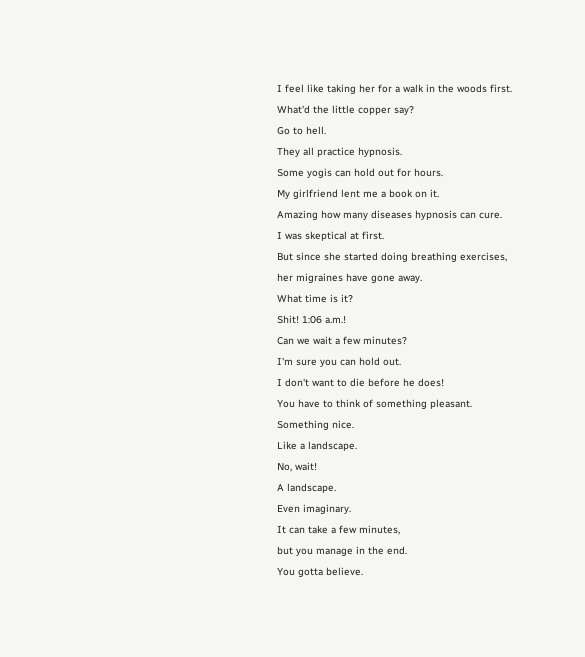I feel like taking her for a walk in the woods first.
What'd the little copper say?
Go to hell.
They all practice hypnosis.
Some yogis can hold out for hours.
My girlfriend lent me a book on it.
Amazing how many diseases hypnosis can cure.
I was skeptical at first.
But since she started doing breathing exercises,
her migraines have gone away.
What time is it?
Shit! 1:06 a.m.!
Can we wait a few minutes?
I'm sure you can hold out.
I don't want to die before he does!
You have to think of something pleasant.
Something nice.
Like a landscape.
No, wait!
A landscape.
Even imaginary.
It can take a few minutes,
but you manage in the end.
You gotta believe.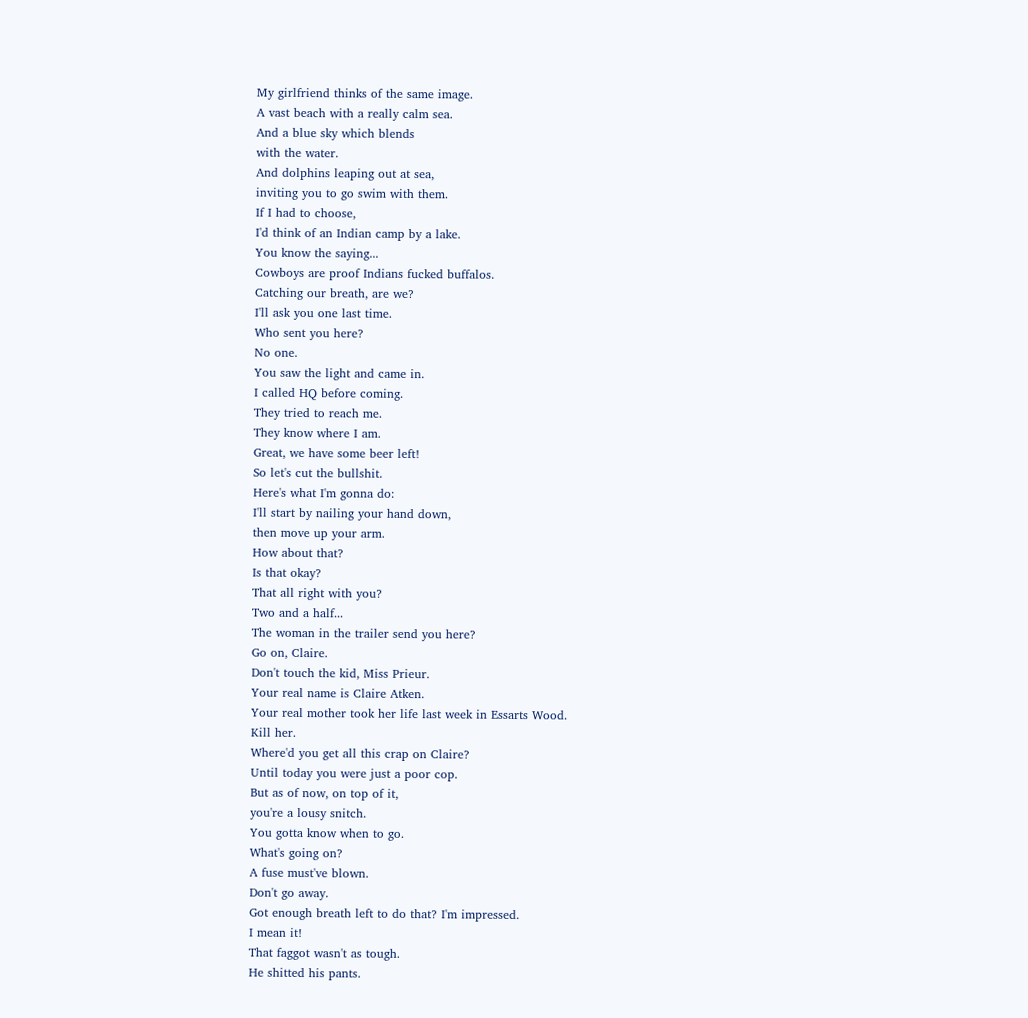My girlfriend thinks of the same image.
A vast beach with a really calm sea.
And a blue sky which blends
with the water.
And dolphins leaping out at sea,
inviting you to go swim with them.
If I had to choose,
I'd think of an Indian camp by a lake.
You know the saying...
Cowboys are proof Indians fucked buffalos.
Catching our breath, are we?
I'll ask you one last time.
Who sent you here?
No one.
You saw the light and came in.
I called HQ before coming.
They tried to reach me.
They know where I am.
Great, we have some beer left!
So let's cut the bullshit.
Here's what I'm gonna do:
I'll start by nailing your hand down,
then move up your arm.
How about that?
Is that okay?
That all right with you?
Two and a half...
The woman in the trailer send you here?
Go on, Claire.
Don't touch the kid, Miss Prieur.
Your real name is Claire Atken.
Your real mother took her life last week in Essarts Wood.
Kill her.
Where'd you get all this crap on Claire?
Until today you were just a poor cop.
But as of now, on top of it,
you're a lousy snitch.
You gotta know when to go.
What's going on?
A fuse must've blown.
Don't go away.
Got enough breath left to do that? I'm impressed.
I mean it!
That faggot wasn't as tough.
He shitted his pants.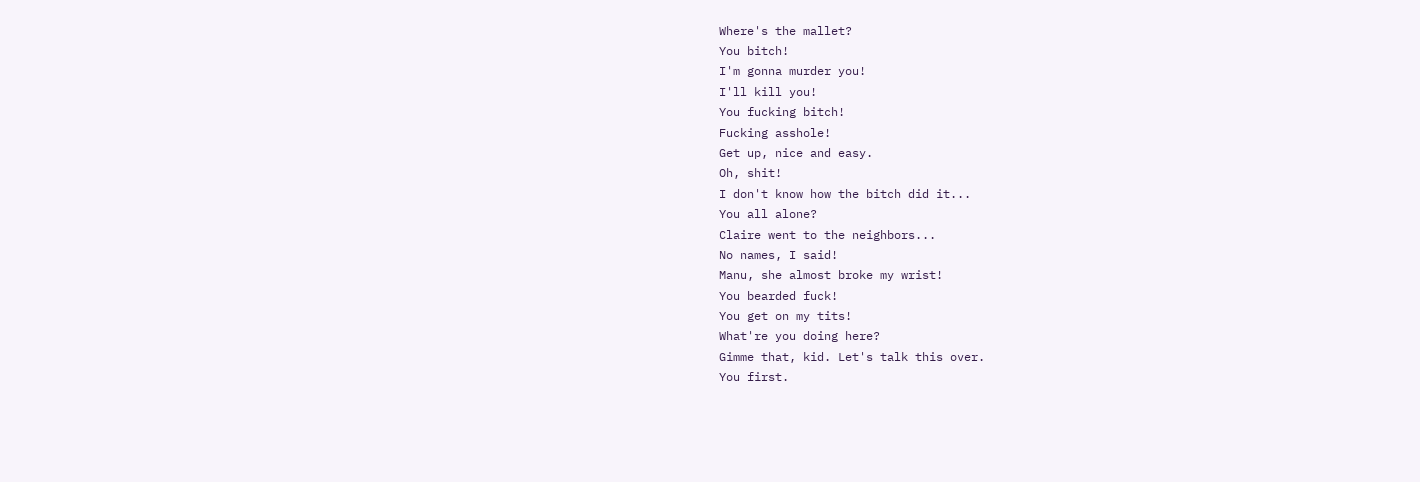Where's the mallet?
You bitch!
I'm gonna murder you!
I'll kill you!
You fucking bitch!
Fucking asshole!
Get up, nice and easy.
Oh, shit!
I don't know how the bitch did it...
You all alone?
Claire went to the neighbors...
No names, I said!
Manu, she almost broke my wrist!
You bearded fuck!
You get on my tits!
What're you doing here?
Gimme that, kid. Let's talk this over.
You first.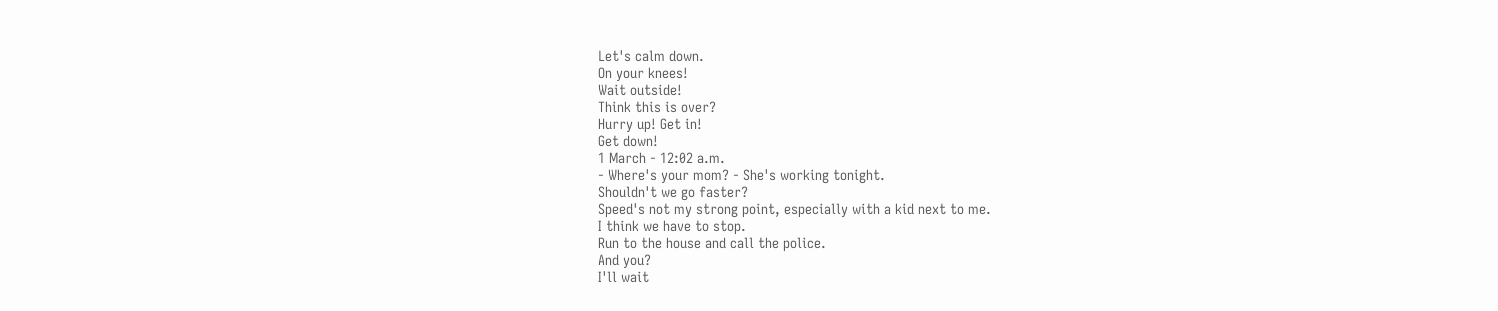Let's calm down.
On your knees!
Wait outside!
Think this is over?
Hurry up! Get in!
Get down!
1 March - 12:02 a.m.
- Where's your mom? - She's working tonight.
Shouldn't we go faster?
Speed's not my strong point, especially with a kid next to me.
I think we have to stop.
Run to the house and call the police.
And you?
I'll wait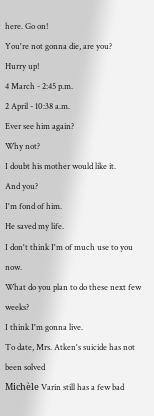here. Go on!
You're not gonna die, are you?
Hurry up!
4 March - 2:45 p.m.
2 April - 10:38 a.m.
Ever see him again?
Why not?
I doubt his mother would like it.
And you?
I'm fond of him.
He saved my life.
I don't think I'm of much use to you now.
What do you plan to do these next few weeks?
I think I'm gonna live.
To date, Mrs. Atken's suicide has not been solved
Michèle Varin still has a few bad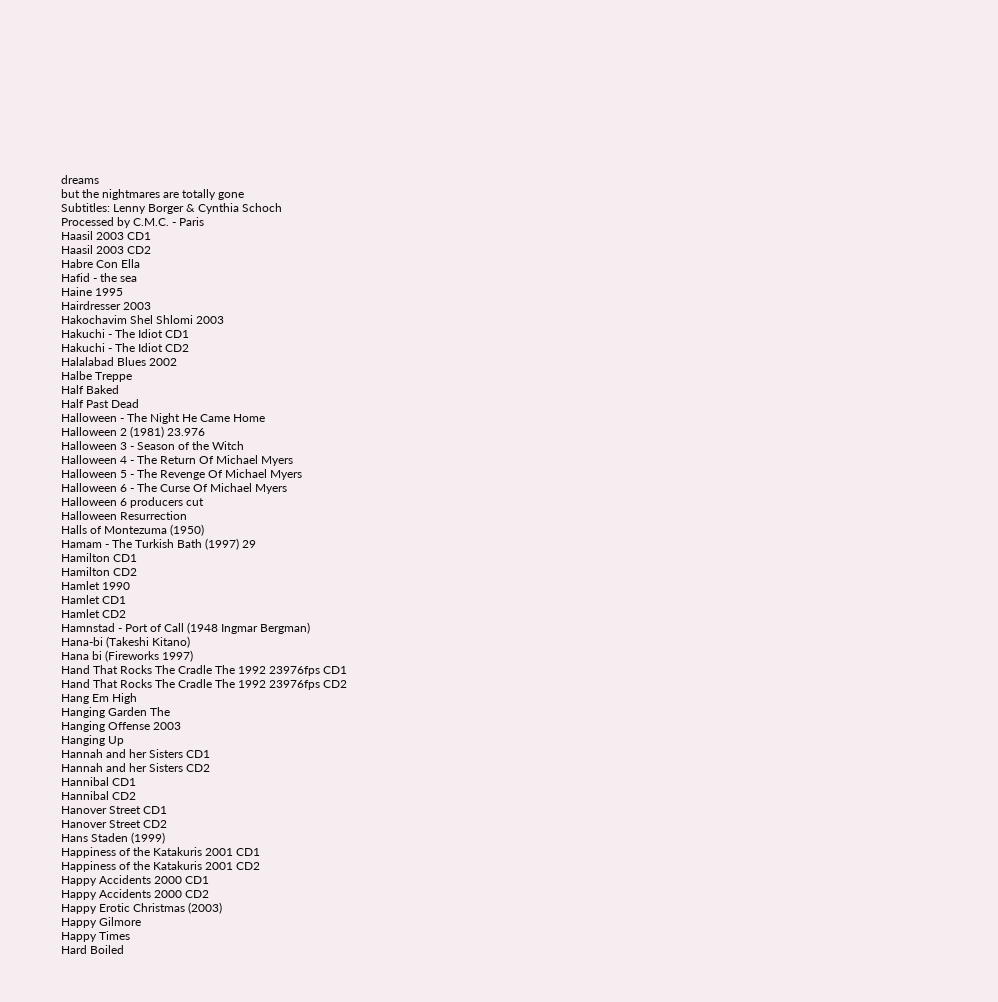dreams
but the nightmares are totally gone
Subtitles: Lenny Borger & Cynthia Schoch
Processed by C.M.C. - Paris
Haasil 2003 CD1
Haasil 2003 CD2
Habre Con Ella
Hafid - the sea
Haine 1995
Hairdresser 2003
Hakochavim Shel Shlomi 2003
Hakuchi - The Idiot CD1
Hakuchi - The Idiot CD2
Halalabad Blues 2002
Halbe Treppe
Half Baked
Half Past Dead
Halloween - The Night He Came Home
Halloween 2 (1981) 23.976
Halloween 3 - Season of the Witch
Halloween 4 - The Return Of Michael Myers
Halloween 5 - The Revenge Of Michael Myers
Halloween 6 - The Curse Of Michael Myers
Halloween 6 producers cut
Halloween Resurrection
Halls of Montezuma (1950)
Hamam - The Turkish Bath (1997) 29
Hamilton CD1
Hamilton CD2
Hamlet 1990
Hamlet CD1
Hamlet CD2
Hamnstad - Port of Call (1948 Ingmar Bergman)
Hana-bi (Takeshi Kitano)
Hana bi (Fireworks 1997)
Hand That Rocks The Cradle The 1992 23976fps CD1
Hand That Rocks The Cradle The 1992 23976fps CD2
Hang Em High
Hanging Garden The
Hanging Offense 2003
Hanging Up
Hannah and her Sisters CD1
Hannah and her Sisters CD2
Hannibal CD1
Hannibal CD2
Hanover Street CD1
Hanover Street CD2
Hans Staden (1999)
Happiness of the Katakuris 2001 CD1
Happiness of the Katakuris 2001 CD2
Happy Accidents 2000 CD1
Happy Accidents 2000 CD2
Happy Erotic Christmas (2003)
Happy Gilmore
Happy Times
Hard Boiled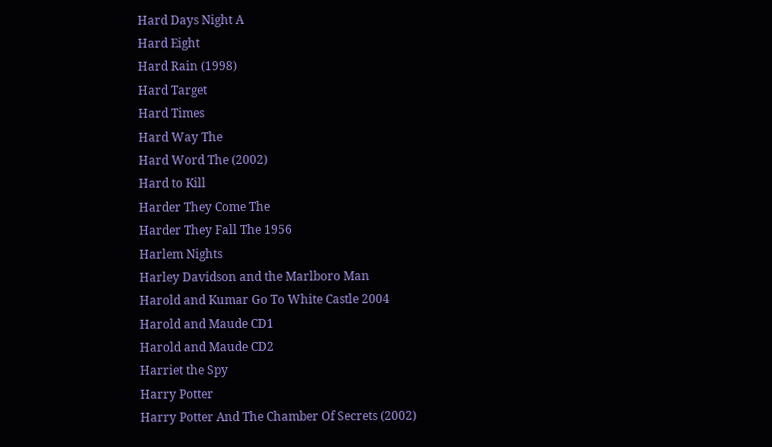Hard Days Night A
Hard Eight
Hard Rain (1998)
Hard Target
Hard Times
Hard Way The
Hard Word The (2002)
Hard to Kill
Harder They Come The
Harder They Fall The 1956
Harlem Nights
Harley Davidson and the Marlboro Man
Harold and Kumar Go To White Castle 2004
Harold and Maude CD1
Harold and Maude CD2
Harriet the Spy
Harry Potter
Harry Potter And The Chamber Of Secrets (2002)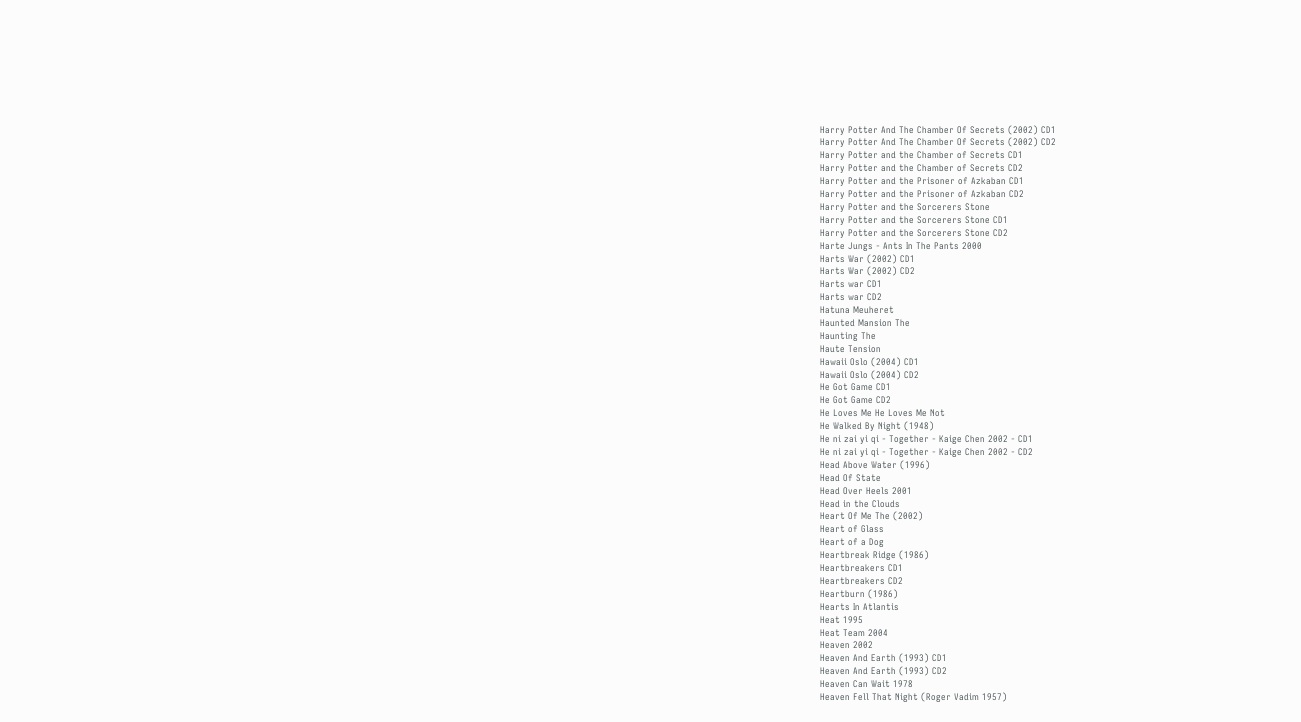Harry Potter And The Chamber Of Secrets (2002) CD1
Harry Potter And The Chamber Of Secrets (2002) CD2
Harry Potter and the Chamber of Secrets CD1
Harry Potter and the Chamber of Secrets CD2
Harry Potter and the Prisoner of Azkaban CD1
Harry Potter and the Prisoner of Azkaban CD2
Harry Potter and the Sorcerers Stone
Harry Potter and the Sorcerers Stone CD1
Harry Potter and the Sorcerers Stone CD2
Harte Jungs - Ants In The Pants 2000
Harts War (2002) CD1
Harts War (2002) CD2
Harts war CD1
Harts war CD2
Hatuna Meuheret
Haunted Mansion The
Haunting The
Haute Tension
Hawaii Oslo (2004) CD1
Hawaii Oslo (2004) CD2
He Got Game CD1
He Got Game CD2
He Loves Me He Loves Me Not
He Walked By Night (1948)
He ni zai yi qi - Together - Kaige Chen 2002 - CD1
He ni zai yi qi - Together - Kaige Chen 2002 - CD2
Head Above Water (1996)
Head Of State
Head Over Heels 2001
Head in the Clouds
Heart Of Me The (2002)
Heart of Glass
Heart of a Dog
Heartbreak Ridge (1986)
Heartbreakers CD1
Heartbreakers CD2
Heartburn (1986)
Hearts In Atlantis
Heat 1995
Heat Team 2004
Heaven 2002
Heaven And Earth (1993) CD1
Heaven And Earth (1993) CD2
Heaven Can Wait 1978
Heaven Fell That Night (Roger Vadim 1957)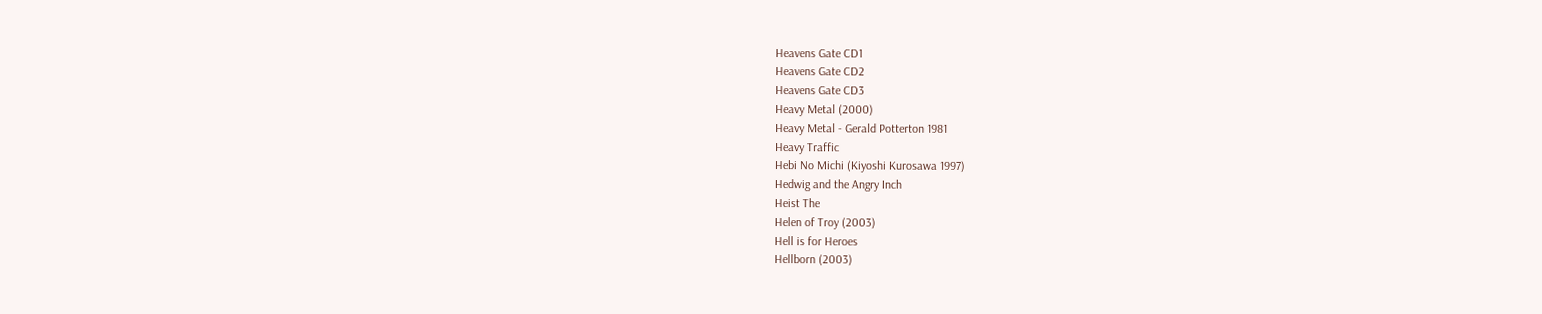Heavens Gate CD1
Heavens Gate CD2
Heavens Gate CD3
Heavy Metal (2000)
Heavy Metal - Gerald Potterton 1981
Heavy Traffic
Hebi No Michi (Kiyoshi Kurosawa 1997)
Hedwig and the Angry Inch
Heist The
Helen of Troy (2003)
Hell is for Heroes
Hellborn (2003)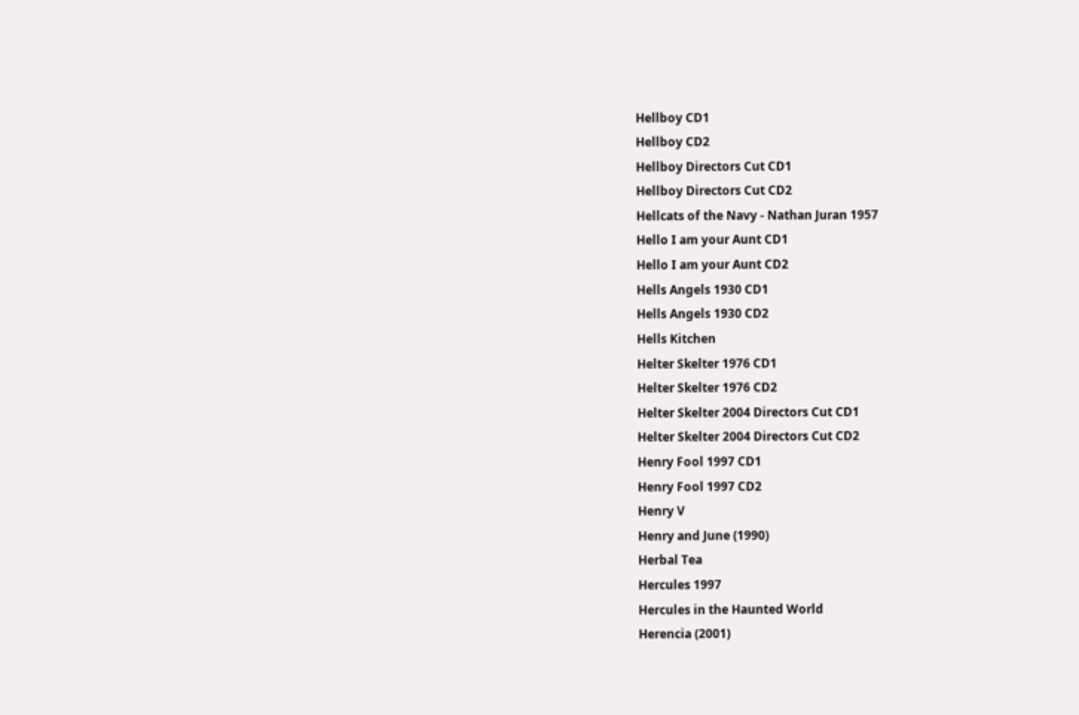Hellboy CD1
Hellboy CD2
Hellboy Directors Cut CD1
Hellboy Directors Cut CD2
Hellcats of the Navy - Nathan Juran 1957
Hello I am your Aunt CD1
Hello I am your Aunt CD2
Hells Angels 1930 CD1
Hells Angels 1930 CD2
Hells Kitchen
Helter Skelter 1976 CD1
Helter Skelter 1976 CD2
Helter Skelter 2004 Directors Cut CD1
Helter Skelter 2004 Directors Cut CD2
Henry Fool 1997 CD1
Henry Fool 1997 CD2
Henry V
Henry and June (1990)
Herbal Tea
Hercules 1997
Hercules in the Haunted World
Herencia (2001)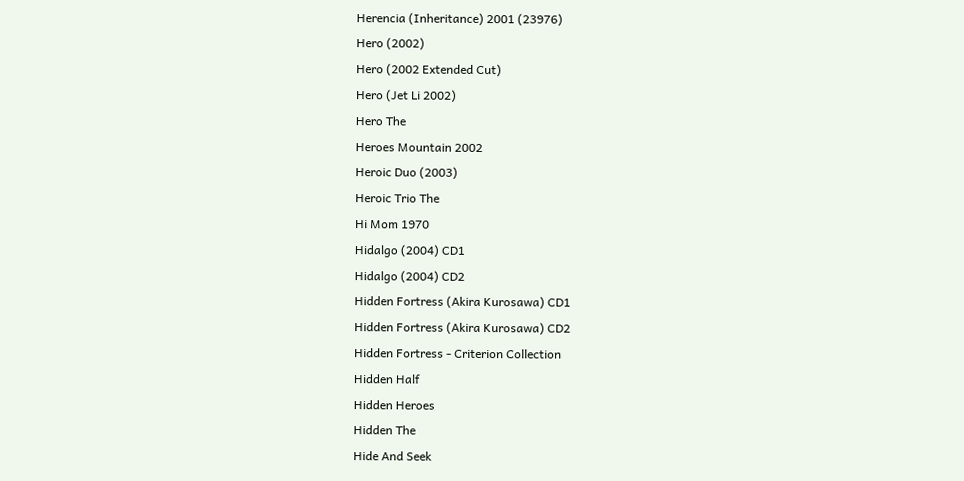Herencia (Inheritance) 2001 (23976)
Hero (2002)
Hero (2002 Extended Cut)
Hero (Jet Li 2002)
Hero The
Heroes Mountain 2002
Heroic Duo (2003)
Heroic Trio The
Hi Mom 1970
Hidalgo (2004) CD1
Hidalgo (2004) CD2
Hidden Fortress (Akira Kurosawa) CD1
Hidden Fortress (Akira Kurosawa) CD2
Hidden Fortress - Criterion Collection
Hidden Half
Hidden Heroes
Hidden The
Hide And Seek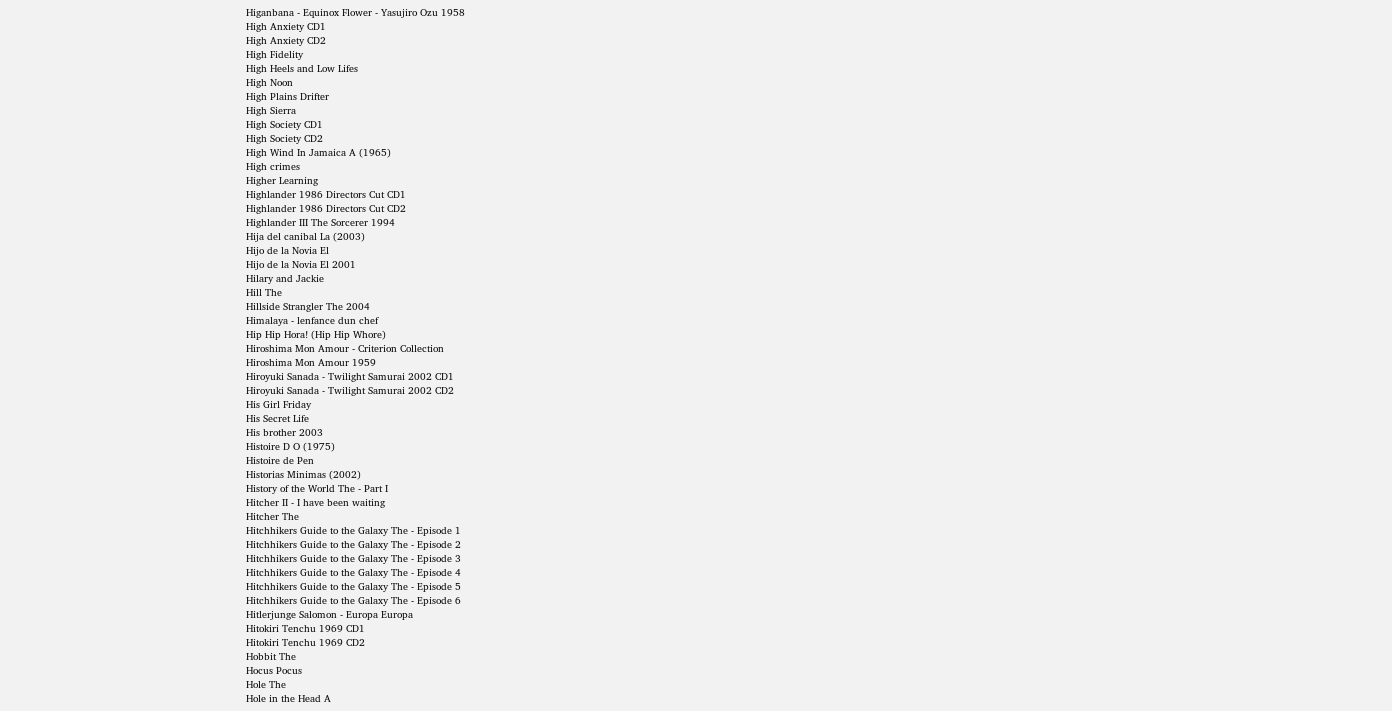Higanbana - Equinox Flower - Yasujiro Ozu 1958
High Anxiety CD1
High Anxiety CD2
High Fidelity
High Heels and Low Lifes
High Noon
High Plains Drifter
High Sierra
High Society CD1
High Society CD2
High Wind In Jamaica A (1965)
High crimes
Higher Learning
Highlander 1986 Directors Cut CD1
Highlander 1986 Directors Cut CD2
Highlander III The Sorcerer 1994
Hija del canibal La (2003)
Hijo de la Novia El
Hijo de la Novia El 2001
Hilary and Jackie
Hill The
Hillside Strangler The 2004
Himalaya - lenfance dun chef
Hip Hip Hora! (Hip Hip Whore)
Hiroshima Mon Amour - Criterion Collection
Hiroshima Mon Amour 1959
Hiroyuki Sanada - Twilight Samurai 2002 CD1
Hiroyuki Sanada - Twilight Samurai 2002 CD2
His Girl Friday
His Secret Life
His brother 2003
Histoire D O (1975)
Histoire de Pen
Historias Minimas (2002)
History of the World The - Part I
Hitcher II - I have been waiting
Hitcher The
Hitchhikers Guide to the Galaxy The - Episode 1
Hitchhikers Guide to the Galaxy The - Episode 2
Hitchhikers Guide to the Galaxy The - Episode 3
Hitchhikers Guide to the Galaxy The - Episode 4
Hitchhikers Guide to the Galaxy The - Episode 5
Hitchhikers Guide to the Galaxy The - Episode 6
Hitlerjunge Salomon - Europa Europa
Hitokiri Tenchu 1969 CD1
Hitokiri Tenchu 1969 CD2
Hobbit The
Hocus Pocus
Hole The
Hole in the Head A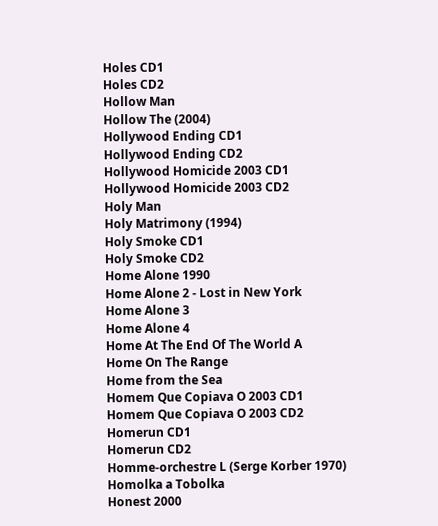Holes CD1
Holes CD2
Hollow Man
Hollow The (2004)
Hollywood Ending CD1
Hollywood Ending CD2
Hollywood Homicide 2003 CD1
Hollywood Homicide 2003 CD2
Holy Man
Holy Matrimony (1994)
Holy Smoke CD1
Holy Smoke CD2
Home Alone 1990
Home Alone 2 - Lost in New York
Home Alone 3
Home Alone 4
Home At The End Of The World A
Home On The Range
Home from the Sea
Homem Que Copiava O 2003 CD1
Homem Que Copiava O 2003 CD2
Homerun CD1
Homerun CD2
Homme-orchestre L (Serge Korber 1970)
Homolka a Tobolka
Honest 2000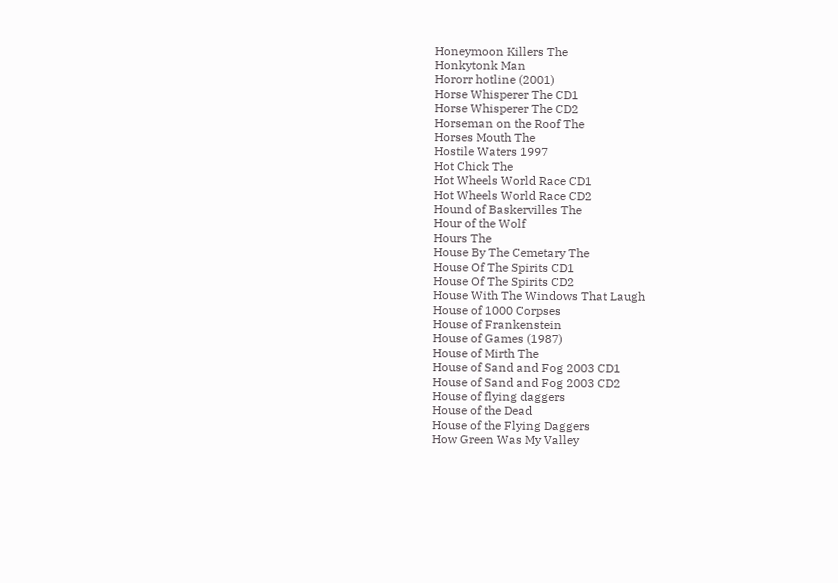Honeymoon Killers The
Honkytonk Man
Hororr hotline (2001)
Horse Whisperer The CD1
Horse Whisperer The CD2
Horseman on the Roof The
Horses Mouth The
Hostile Waters 1997
Hot Chick The
Hot Wheels World Race CD1
Hot Wheels World Race CD2
Hound of Baskervilles The
Hour of the Wolf
Hours The
House By The Cemetary The
House Of The Spirits CD1
House Of The Spirits CD2
House With The Windows That Laugh
House of 1000 Corpses
House of Frankenstein
House of Games (1987)
House of Mirth The
House of Sand and Fog 2003 CD1
House of Sand and Fog 2003 CD2
House of flying daggers
House of the Dead
House of the Flying Daggers
How Green Was My Valley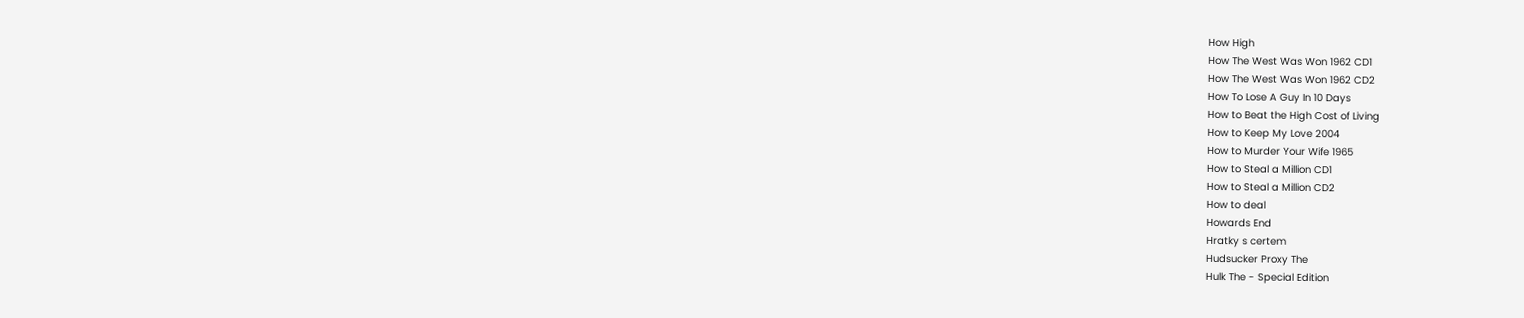How High
How The West Was Won 1962 CD1
How The West Was Won 1962 CD2
How To Lose A Guy In 10 Days
How to Beat the High Cost of Living
How to Keep My Love 2004
How to Murder Your Wife 1965
How to Steal a Million CD1
How to Steal a Million CD2
How to deal
Howards End
Hratky s certem
Hudsucker Proxy The
Hulk The - Special Edition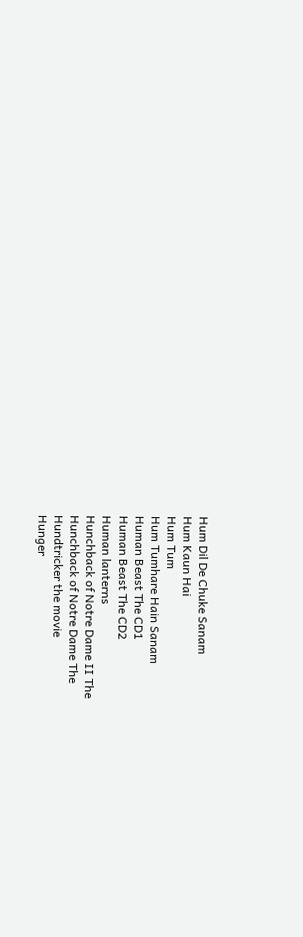Hum Dil De Chuke Sanam
Hum Kaun Hai
Hum Tum
Hum Tumhare Hain Sanam
Human Beast The CD1
Human Beast The CD2
Human lanterns
Hunchback of Notre Dame II The
Hunchback of Notre Dame The
Hundtricker the movie
Hunger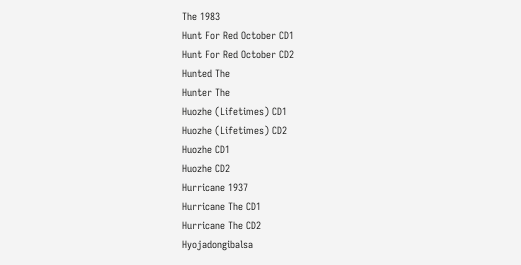The 1983
Hunt For Red October CD1
Hunt For Red October CD2
Hunted The
Hunter The
Huozhe (Lifetimes) CD1
Huozhe (Lifetimes) CD2
Huozhe CD1
Huozhe CD2
Hurricane 1937
Hurricane The CD1
Hurricane The CD2
Hyojadongibalsa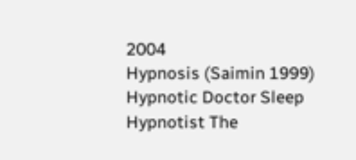2004
Hypnosis (Saimin 1999)
Hypnotic Doctor Sleep
Hypnotist The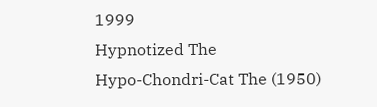1999
Hypnotized The
Hypo-Chondri-Cat The (1950)